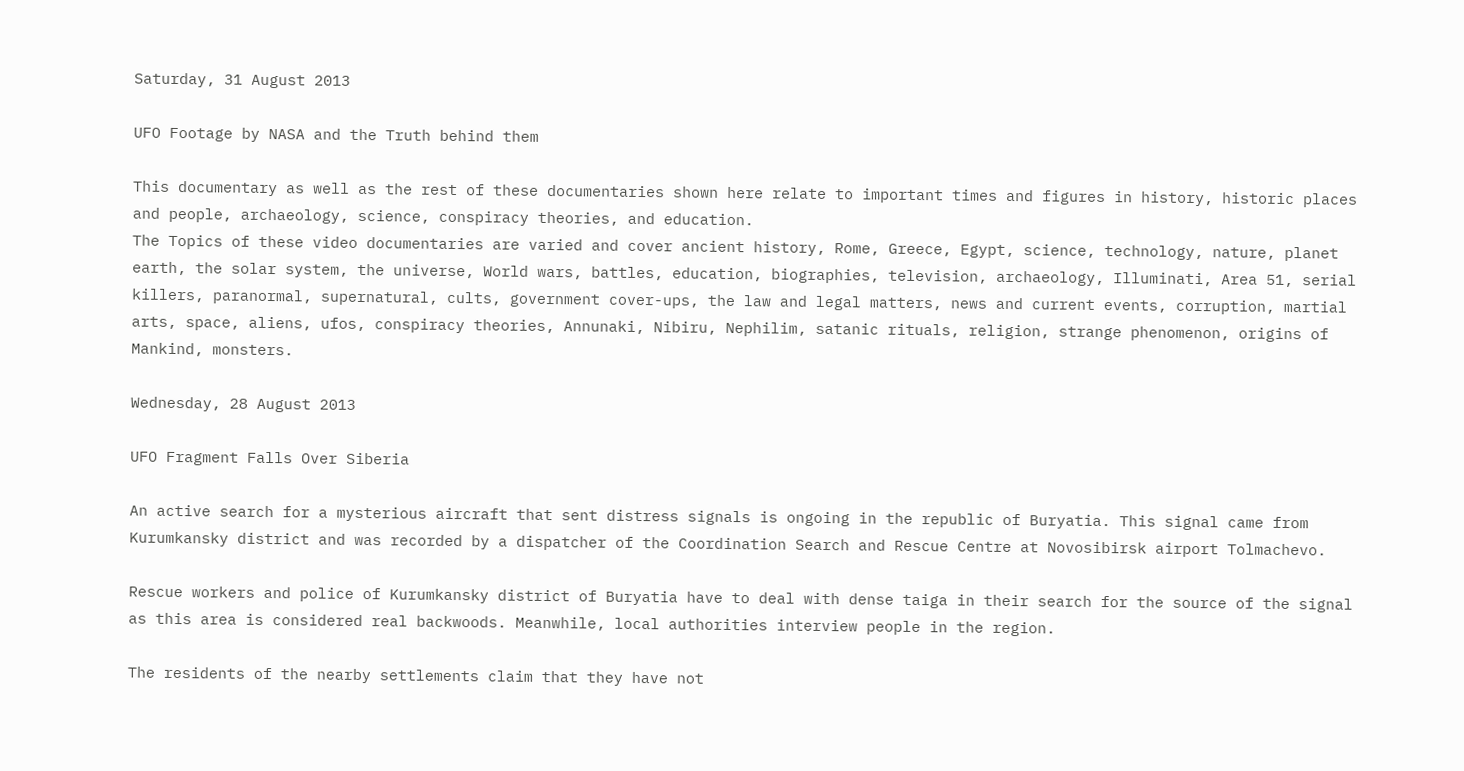Saturday, 31 August 2013

UFO Footage by NASA and the Truth behind them

This documentary as well as the rest of these documentaries shown here relate to important times and figures in history, historic places and people, archaeology, science, conspiracy theories, and education.
The Topics of these video documentaries are varied and cover ancient history, Rome, Greece, Egypt, science, technology, nature, planet earth, the solar system, the universe, World wars, battles, education, biographies, television, archaeology, Illuminati, Area 51, serial killers, paranormal, supernatural, cults, government cover-ups, the law and legal matters, news and current events, corruption, martial arts, space, aliens, ufos, conspiracy theories, Annunaki, Nibiru, Nephilim, satanic rituals, religion, strange phenomenon, origins of Mankind, monsters.

Wednesday, 28 August 2013

UFO Fragment Falls Over Siberia

An active search for a mysterious aircraft that sent distress signals is ongoing in the republic of Buryatia. This signal came from Kurumkansky district and was recorded by a dispatcher of the Coordination Search and Rescue Centre at Novosibirsk airport Tolmachevo.

Rescue workers and police of Kurumkansky district of Buryatia have to deal with dense taiga in their search for the source of the signal as this area is considered real backwoods. Meanwhile, local authorities interview people in the region.

The residents of the nearby settlements claim that they have not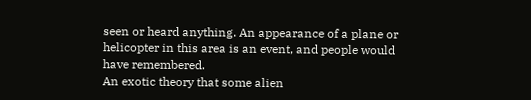seen or heard anything. An appearance of a plane or helicopter in this area is an event, and people would have remembered.
An exotic theory that some alien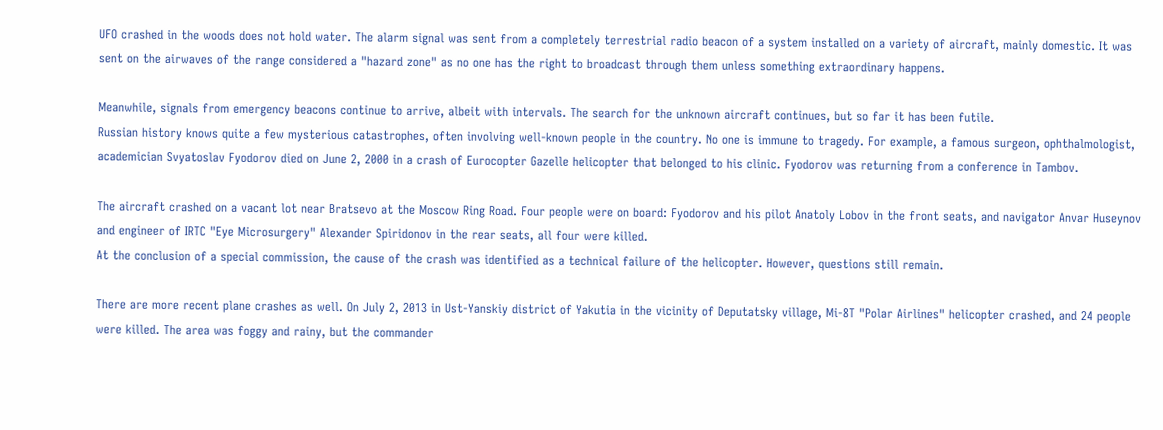UFO crashed in the woods does not hold water. The alarm signal was sent from a completely terrestrial radio beacon of a system installed on a variety of aircraft, mainly domestic. It was sent on the airwaves of the range considered a "hazard zone" as no one has the right to broadcast through them unless something extraordinary happens.

Meanwhile, signals from emergency beacons continue to arrive, albeit with intervals. The search for the unknown aircraft continues, but so far it has been futile.
Russian history knows quite a few mysterious catastrophes, often involving well-known people in the country. No one is immune to tragedy. For example, a famous surgeon, ophthalmologist, academician Svyatoslav Fyodorov died on June 2, 2000 in a crash of Eurocopter Gazelle helicopter that belonged to his clinic. Fyodorov was returning from a conference in Tambov.

The aircraft crashed on a vacant lot near Bratsevo at the Moscow Ring Road. Four people were on board: Fyodorov and his pilot Anatoly Lobov in the front seats, and navigator Anvar Huseynov and engineer of IRTC "Eye Microsurgery" Alexander Spiridonov in the rear seats, all four were killed.
At the conclusion of a special commission, the cause of the crash was identified as a technical failure of the helicopter. However, questions still remain.

There are more recent plane crashes as well. On July 2, 2013 in Ust-Yanskiy district of Yakutia in the vicinity of Deputatsky village, Mi-8T "Polar Airlines" helicopter crashed, and 24 people were killed. The area was foggy and rainy, but the commander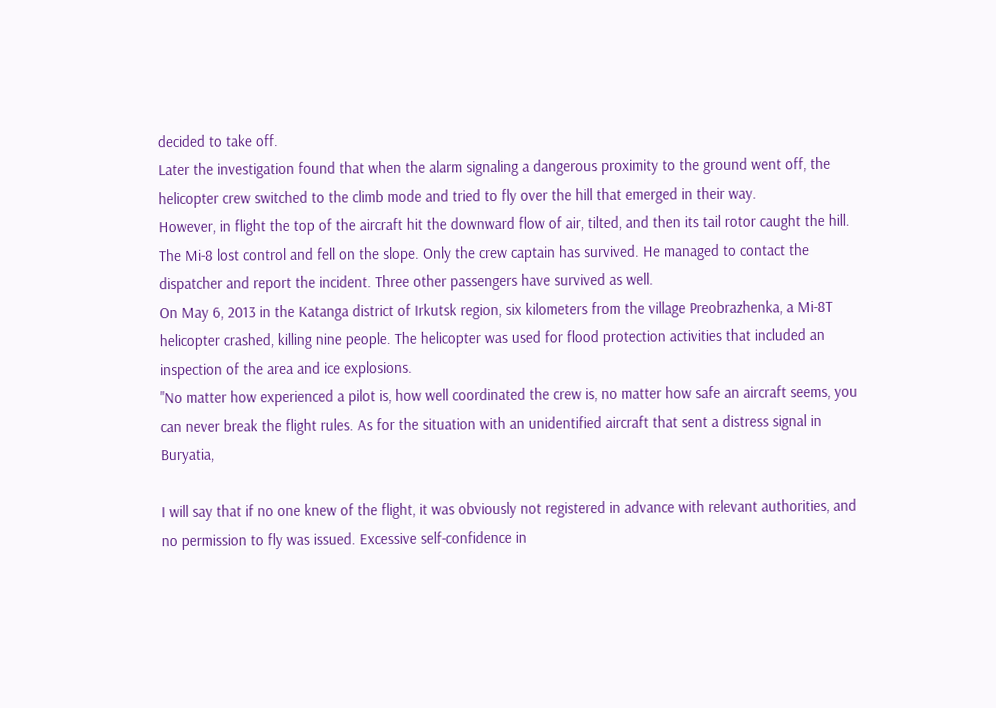decided to take off.
Later the investigation found that when the alarm signaling a dangerous proximity to the ground went off, the helicopter crew switched to the climb mode and tried to fly over the hill that emerged in their way.
However, in flight the top of the aircraft hit the downward flow of air, tilted, and then its tail rotor caught the hill. The Mi-8 lost control and fell on the slope. Only the crew captain has survived. He managed to contact the dispatcher and report the incident. Three other passengers have survived as well.
On May 6, 2013 in the Katanga district of Irkutsk region, six kilometers from the village Preobrazhenka, a Mi-8T helicopter crashed, killing nine people. The helicopter was used for flood protection activities that included an inspection of the area and ice explosions.
"No matter how experienced a pilot is, how well coordinated the crew is, no matter how safe an aircraft seems, you can never break the flight rules. As for the situation with an unidentified aircraft that sent a distress signal in Buryatia,

I will say that if no one knew of the flight, it was obviously not registered in advance with relevant authorities, and no permission to fly was issued. Excessive self-confidence in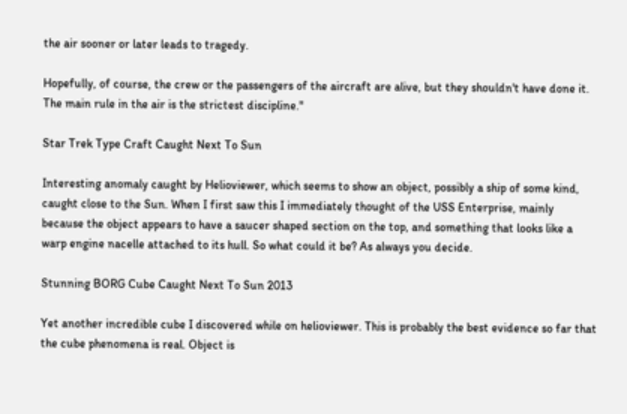the air sooner or later leads to tragedy.

Hopefully, of course, the crew or the passengers of the aircraft are alive, but they shouldn't have done it. The main rule in the air is the strictest discipline."

Star Trek Type Craft Caught Next To Sun

Interesting anomaly caught by Helioviewer, which seems to show an object, possibly a ship of some kind, caught close to the Sun. When I first saw this I immediately thought of the USS Enterprise, mainly because the object appears to have a saucer shaped section on the top, and something that looks like a warp engine nacelle attached to its hull. So what could it be? As always you decide.

Stunning BORG Cube Caught Next To Sun 2013

Yet another incredible cube I discovered while on helioviewer. This is probably the best evidence so far that the cube phenomena is real. Object is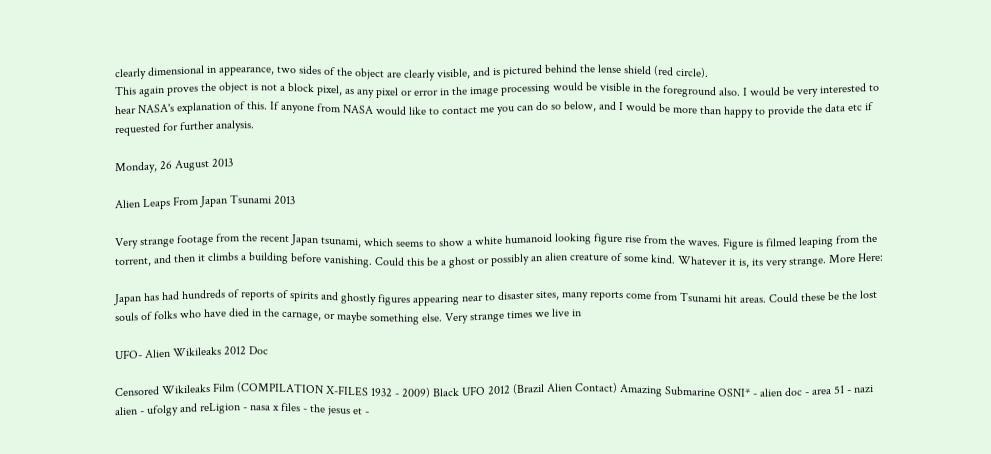clearly dimensional in appearance, two sides of the object are clearly visible, and is pictured behind the lense shield (red circle).
This again proves the object is not a block pixel, as any pixel or error in the image processing would be visible in the foreground also. I would be very interested to hear NASA's explanation of this. If anyone from NASA would like to contact me you can do so below, and I would be more than happy to provide the data etc if requested for further analysis.

Monday, 26 August 2013

Alien Leaps From Japan Tsunami 2013

Very strange footage from the recent Japan tsunami, which seems to show a white humanoid looking figure rise from the waves. Figure is filmed leaping from the torrent, and then it climbs a building before vanishing. Could this be a ghost or possibly an alien creature of some kind. Whatever it is, its very strange. More Here:

Japan has had hundreds of reports of spirits and ghostly figures appearing near to disaster sites, many reports come from Tsunami hit areas. Could these be the lost souls of folks who have died in the carnage, or maybe something else. Very strange times we live in

UFO- Alien Wikileaks 2012 Doc

Censored Wikileaks Film (COMPILATION X-FILES 1932 - 2009) Black UFO 2012 (Brazil Alien Contact) Amazing Submarine OSNI* - alien doc - area 51 - nazi alien - ufolgy and reLigion - nasa x files - the jesus et -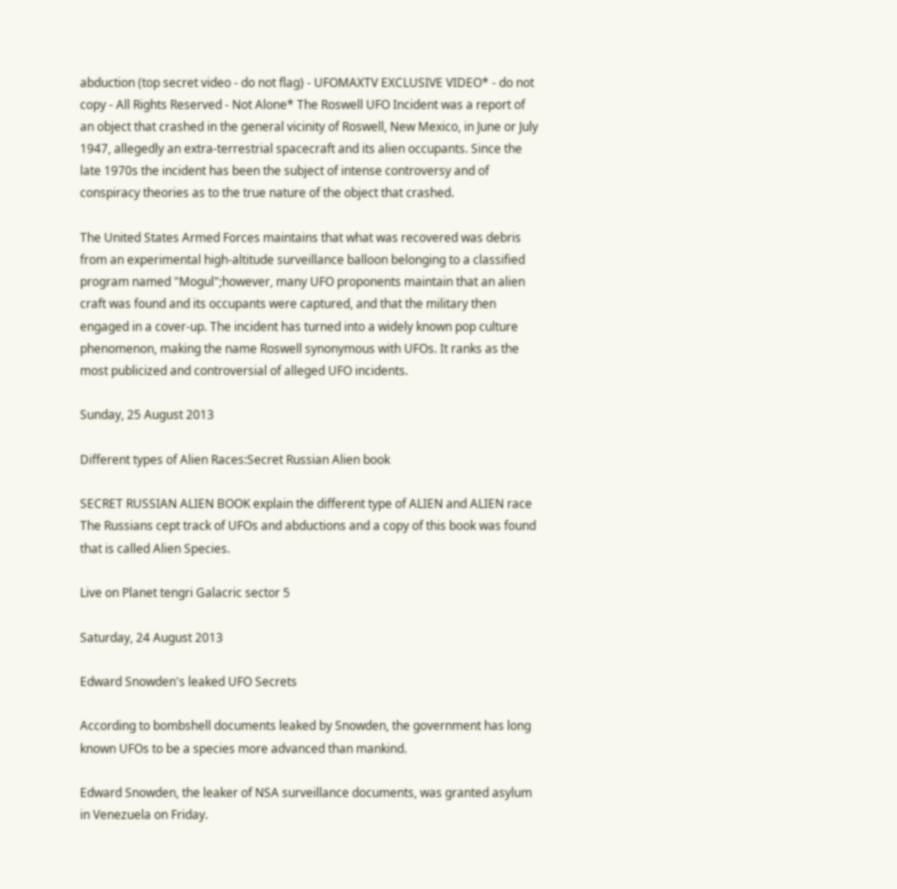abduction (top secret video - do not flag) - UFOMAXTV EXCLUSIVE VIDEO* - do not copy - All Rights Reserved - Not Alone* The Roswell UFO Incident was a report of an object that crashed in the general vicinity of Roswell, New Mexico, in June or July 1947, allegedly an extra-terrestrial spacecraft and its alien occupants. Since the late 1970s the incident has been the subject of intense controversy and of conspiracy theories as to the true nature of the object that crashed.

The United States Armed Forces maintains that what was recovered was debris from an experimental high-altitude surveillance balloon belonging to a classified program named "Mogul";however, many UFO proponents maintain that an alien craft was found and its occupants were captured, and that the military then engaged in a cover-up. The incident has turned into a widely known pop culture phenomenon, making the name Roswell synonymous with UFOs. It ranks as the most publicized and controversial of alleged UFO incidents.

Sunday, 25 August 2013

Different types of Alien Races:Secret Russian Alien book

SECRET RUSSIAN ALIEN BOOK explain the different type of ALIEN and ALIEN race
The Russians cept track of UFOs and abductions and a copy of this book was found that is called Alien Species.

Live on Planet tengri Galacric sector 5

Saturday, 24 August 2013

Edward Snowden's leaked UFO Secrets

According to bombshell documents leaked by Snowden, the government has long known UFOs to be a species more advanced than mankind.

Edward Snowden, the leaker of NSA surveillance documents, was granted asylum in Venezuela on Friday.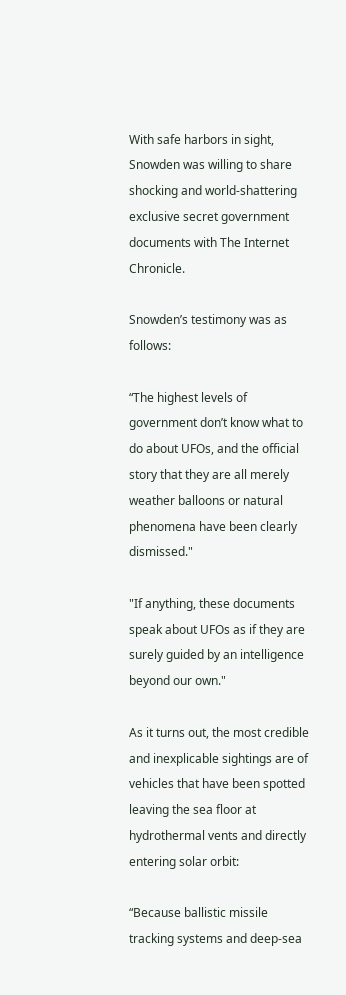With safe harbors in sight, Snowden was willing to share shocking and world-shattering exclusive secret government documents with The Internet Chronicle.

Snowden’s testimony was as follows:

“The highest levels of government don’t know what to do about UFOs, and the official story that they are all merely weather balloons or natural phenomena have been clearly dismissed."

"If anything, these documents speak about UFOs as if they are surely guided by an intelligence beyond our own."

As it turns out, the most credible and inexplicable sightings are of vehicles that have been spotted leaving the sea floor at hydrothermal vents and directly entering solar orbit:

“Because ballistic missile tracking systems and deep-sea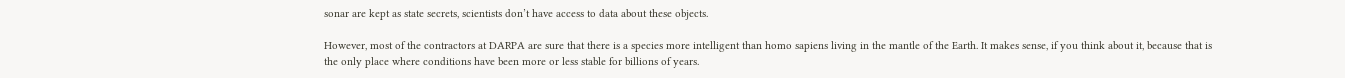sonar are kept as state secrets, scientists don’t have access to data about these objects.

However, most of the contractors at DARPA are sure that there is a species more intelligent than homo sapiens living in the mantle of the Earth. It makes sense, if you think about it, because that is the only place where conditions have been more or less stable for billions of years.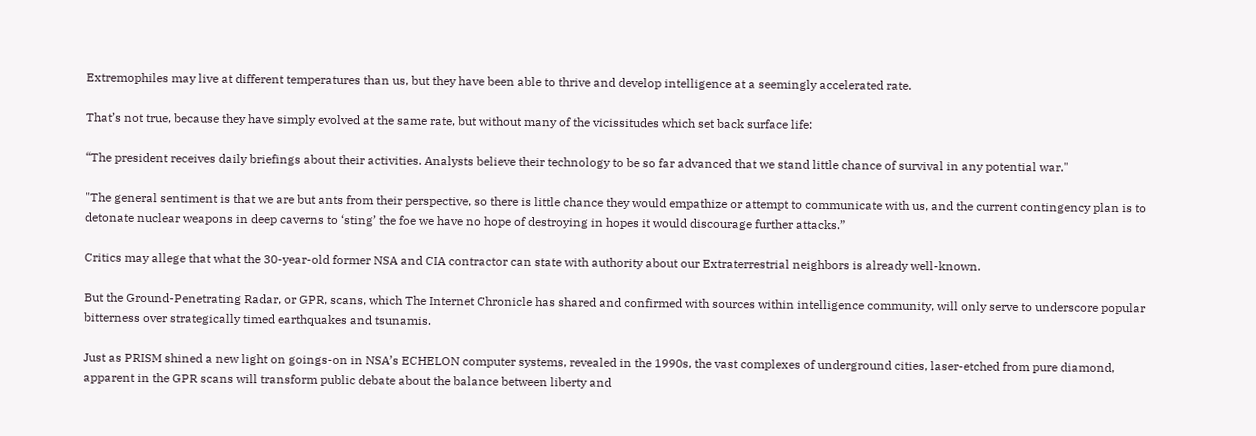Extremophiles may live at different temperatures than us, but they have been able to thrive and develop intelligence at a seemingly accelerated rate.

That’s not true, because they have simply evolved at the same rate, but without many of the vicissitudes which set back surface life:

“The president receives daily briefings about their activities. Analysts believe their technology to be so far advanced that we stand little chance of survival in any potential war."

"The general sentiment is that we are but ants from their perspective, so there is little chance they would empathize or attempt to communicate with us, and the current contingency plan is to detonate nuclear weapons in deep caverns to ‘sting’ the foe we have no hope of destroying in hopes it would discourage further attacks.”

Critics may allege that what the 30-year-old former NSA and CIA contractor can state with authority about our Extraterrestrial neighbors is already well-known.

But the Ground-Penetrating Radar, or GPR, scans, which The Internet Chronicle has shared and confirmed with sources within intelligence community, will only serve to underscore popular bitterness over strategically timed earthquakes and tsunamis.

Just as PRISM shined a new light on goings-on in NSA’s ECHELON computer systems, revealed in the 1990s, the vast complexes of underground cities, laser-etched from pure diamond, apparent in the GPR scans will transform public debate about the balance between liberty and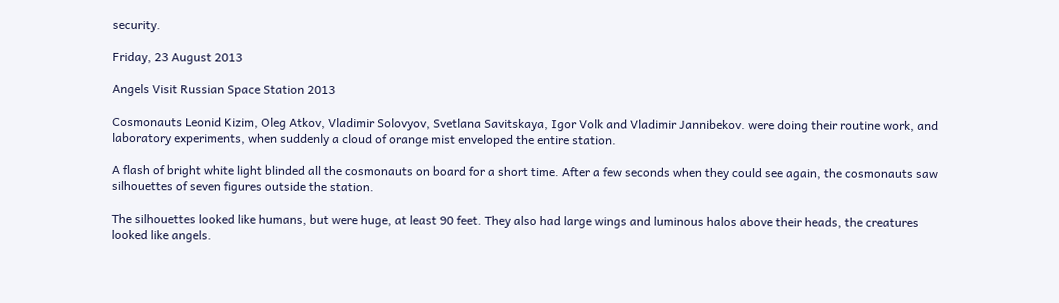security.

Friday, 23 August 2013

Angels Visit Russian Space Station 2013

Cosmonauts Leonid Kizim, Oleg Atkov, Vladimir Solovyov, Svetlana Savitskaya, Igor Volk and Vladimir Jannibekov. were doing their routine work, and laboratory experiments, when suddenly a cloud of orange mist enveloped the entire station.

A flash of bright white light blinded all the cosmonauts on board for a short time. After a few seconds when they could see again, the cosmonauts saw silhouettes of seven figures outside the station.

The silhouettes looked like humans, but were huge, at least 90 feet. They also had large wings and luminous halos above their heads, the creatures looked like angels.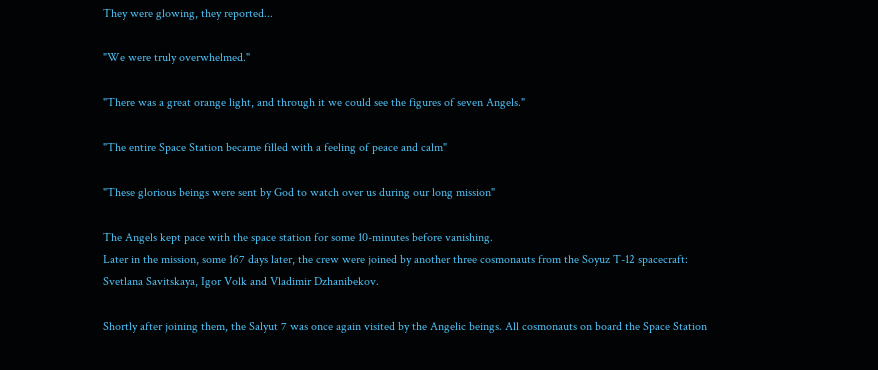They were glowing, they reported...

"We were truly overwhelmed."

"There was a great orange light, and through it we could see the figures of seven Angels."

"The entire Space Station became filled with a feeling of peace and calm"

"These glorious beings were sent by God to watch over us during our long mission"

The Angels kept pace with the space station for some 10-minutes before vanishing.
Later in the mission, some 167 days later, the crew were joined by another three cosmonauts from the Soyuz T-12 spacecraft: Svetlana Savitskaya, Igor Volk and Vladimir Dzhanibekov.

Shortly after joining them, the Salyut 7 was once again visited by the Angelic beings. All cosmonauts on board the Space Station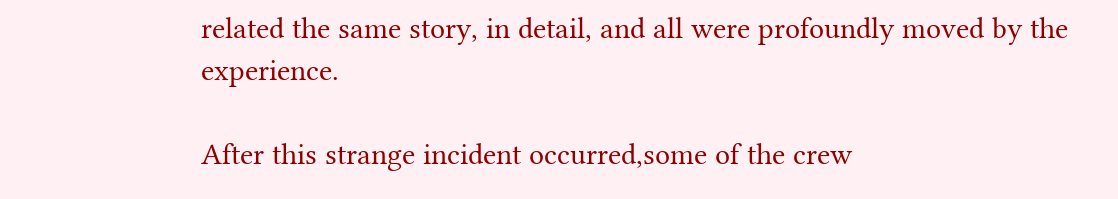related the same story, in detail, and all were profoundly moved by the experience.

After this strange incident occurred,some of the crew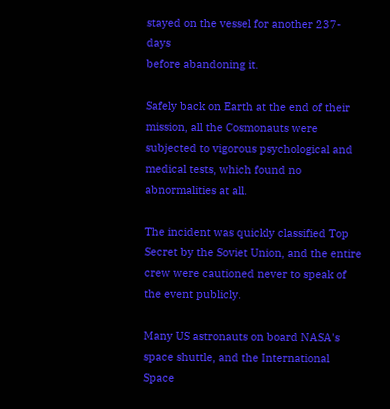stayed on the vessel for another 237-days
before abandoning it.

Safely back on Earth at the end of their mission, all the Cosmonauts were subjected to vigorous psychological and medical tests, which found no abnormalities at all.

The incident was quickly classified Top Secret by the Soviet Union, and the entire crew were cautioned never to speak of the event publicly.

Many US astronauts on board NASA's space shuttle, and the International Space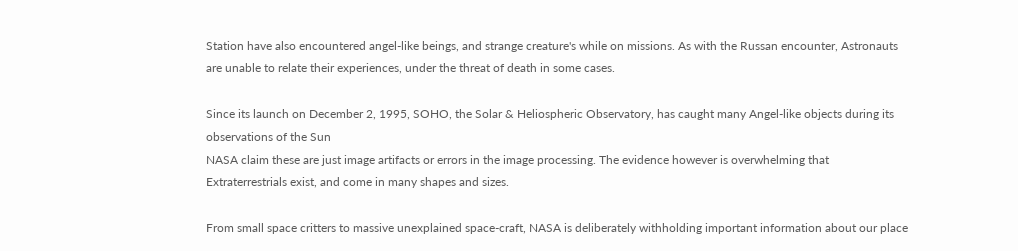Station have also encountered angel-like beings, and strange creature's while on missions. As with the Russan encounter, Astronauts are unable to relate their experiences, under the threat of death in some cases.

Since its launch on December 2, 1995, SOHO, the Solar & Heliospheric Observatory, has caught many Angel-like objects during its observations of the Sun
NASA claim these are just image artifacts or errors in the image processing. The evidence however is overwhelming that Extraterrestrials exist, and come in many shapes and sizes.

From small space critters to massive unexplained space-craft, NASA is deliberately withholding important information about our place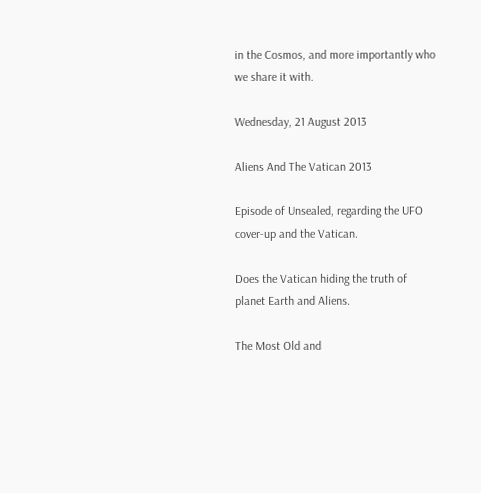in the Cosmos, and more importantly who we share it with.

Wednesday, 21 August 2013

Aliens And The Vatican 2013

Episode of Unsealed, regarding the UFO cover-up and the Vatican.

Does the Vatican hiding the truth of planet Earth and Aliens.

The Most Old and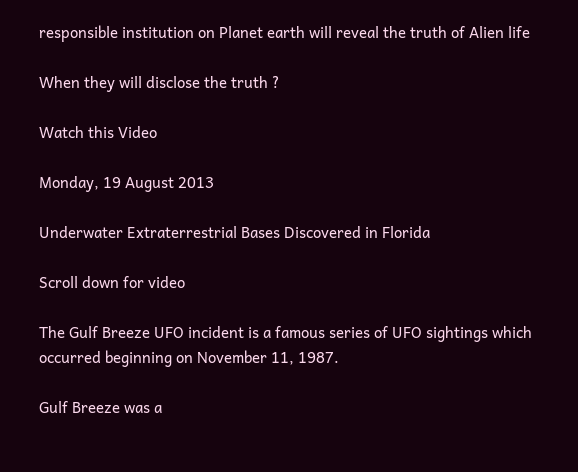responsible institution on Planet earth will reveal the truth of Alien life

When they will disclose the truth ?

Watch this Video

Monday, 19 August 2013

Underwater Extraterrestrial Bases Discovered in Florida

Scroll down for video

The Gulf Breeze UFO incident is a famous series of UFO sightings which occurred beginning on November 11, 1987.

Gulf Breeze was a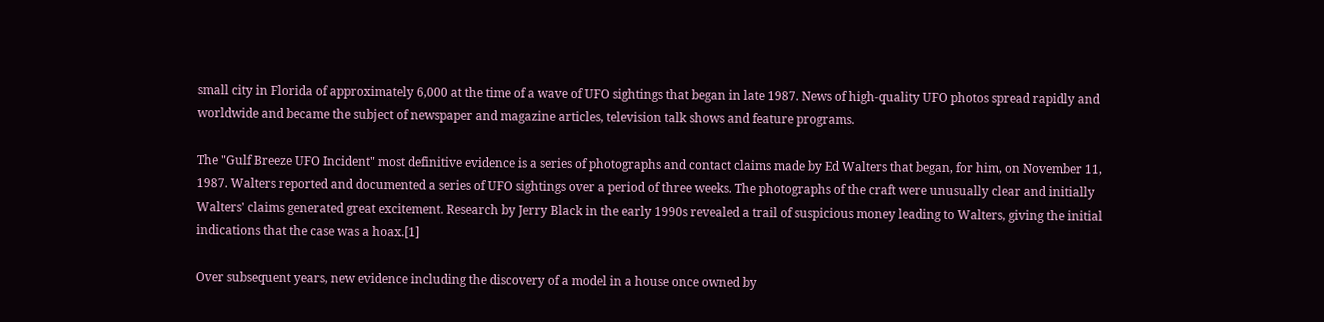small city in Florida of approximately 6,000 at the time of a wave of UFO sightings that began in late 1987. News of high-quality UFO photos spread rapidly and worldwide and became the subject of newspaper and magazine articles, television talk shows and feature programs.

The "Gulf Breeze UFO Incident" most definitive evidence is a series of photographs and contact claims made by Ed Walters that began, for him, on November 11, 1987. Walters reported and documented a series of UFO sightings over a period of three weeks. The photographs of the craft were unusually clear and initially Walters' claims generated great excitement. Research by Jerry Black in the early 1990s revealed a trail of suspicious money leading to Walters, giving the initial indications that the case was a hoax.[1]

Over subsequent years, new evidence including the discovery of a model in a house once owned by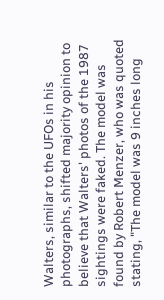Walters, similar to the UFOs in his photographs, shifted majority opinion to believe that Walters' photos of the 1987 sightings were faked. The model was found by Robert Menzer, who was quoted stating, "The model was 9 inches long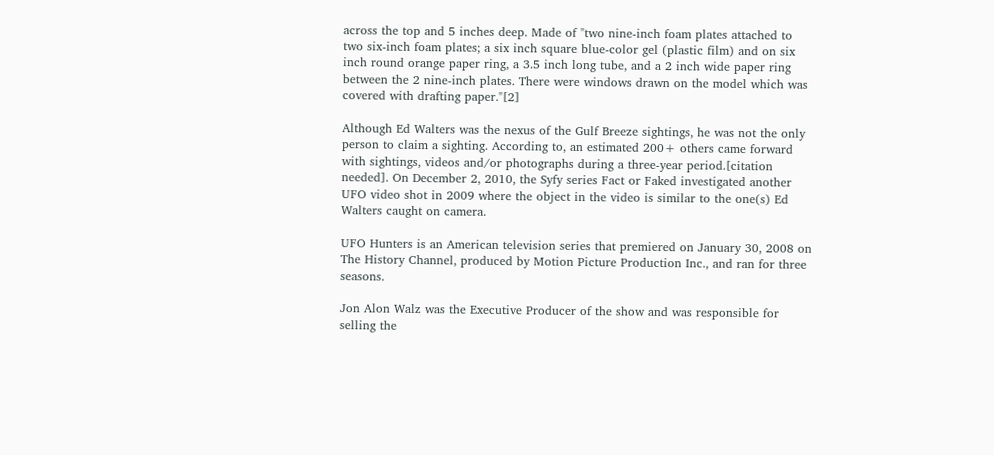across the top and 5 inches deep. Made of "two nine-inch foam plates attached to two six-inch foam plates; a six inch square blue-color gel (plastic film) and on six inch round orange paper ring, a 3.5 inch long tube, and a 2 inch wide paper ring between the 2 nine-inch plates. There were windows drawn on the model which was covered with drafting paper."[2]

Although Ed Walters was the nexus of the Gulf Breeze sightings, he was not the only person to claim a sighting. According to, an estimated 200+ others came forward with sightings, videos and/or photographs during a three-year period.[citation needed]. On December 2, 2010, the Syfy series Fact or Faked investigated another UFO video shot in 2009 where the object in the video is similar to the one(s) Ed Walters caught on camera.

UFO Hunters is an American television series that premiered on January 30, 2008 on The History Channel, produced by Motion Picture Production Inc., and ran for three seasons.

Jon Alon Walz was the Executive Producer of the show and was responsible for selling the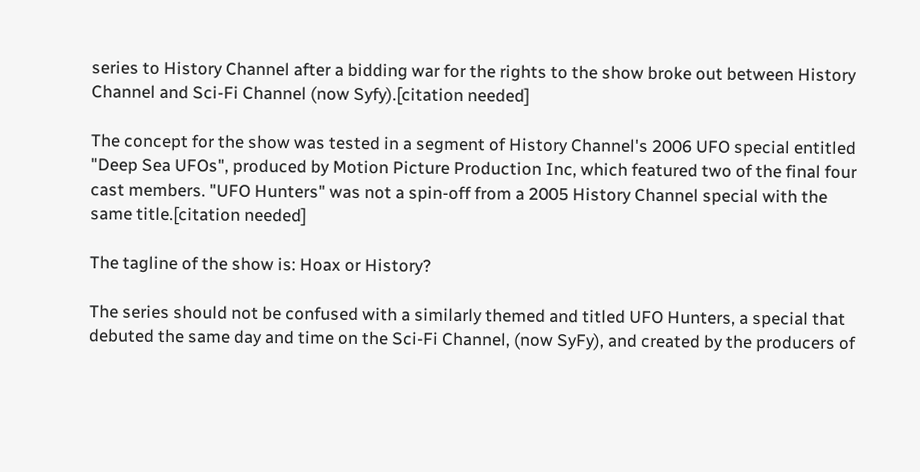series to History Channel after a bidding war for the rights to the show broke out between History Channel and Sci-Fi Channel (now Syfy).[citation needed]

The concept for the show was tested in a segment of History Channel's 2006 UFO special entitled "Deep Sea UFOs", produced by Motion Picture Production Inc, which featured two of the final four cast members. "UFO Hunters" was not a spin-off from a 2005 History Channel special with the same title.[citation needed]

The tagline of the show is: Hoax or History?

The series should not be confused with a similarly themed and titled UFO Hunters, a special that debuted the same day and time on the Sci-Fi Channel, (now SyFy), and created by the producers of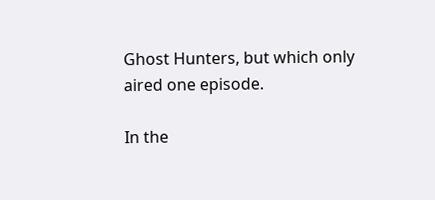Ghost Hunters, but which only aired one episode.

In the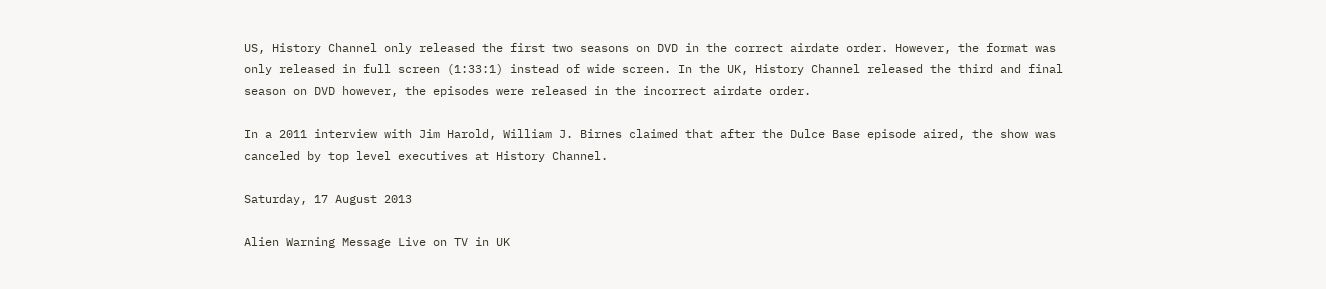US, History Channel only released the first two seasons on DVD in the correct airdate order. However, the format was only released in full screen (1:33:1) instead of wide screen. In the UK, History Channel released the third and final season on DVD however, the episodes were released in the incorrect airdate order.

In a 2011 interview with Jim Harold, William J. Birnes claimed that after the Dulce Base episode aired, the show was canceled by top level executives at History Channel.

Saturday, 17 August 2013

Alien Warning Message Live on TV in UK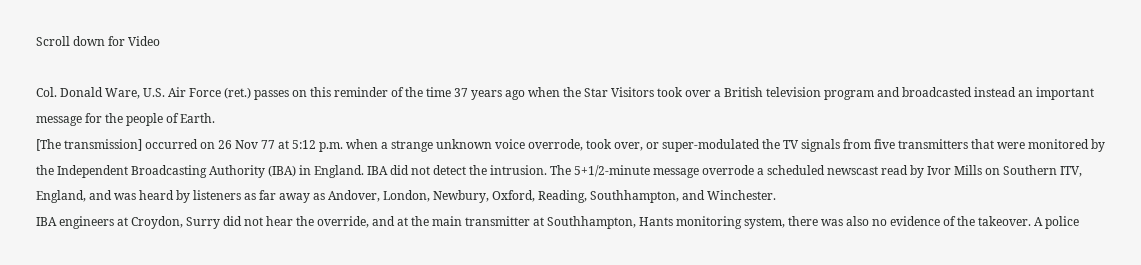Scroll down for Video

Col. Donald Ware, U.S. Air Force (ret.) passes on this reminder of the time 37 years ago when the Star Visitors took over a British television program and broadcasted instead an important message for the people of Earth.
[The transmission] occurred on 26 Nov 77 at 5:12 p.m. when a strange unknown voice overrode, took over, or super-modulated the TV signals from five transmitters that were monitored by the Independent Broadcasting Authority (IBA) in England. IBA did not detect the intrusion. The 5+1/2-minute message overrode a scheduled newscast read by Ivor Mills on Southern ITV, England, and was heard by listeners as far away as Andover, London, Newbury, Oxford, Reading, Southhampton, and Winchester.
IBA engineers at Croydon, Surry did not hear the override, and at the main transmitter at Southhampton, Hants monitoring system, there was also no evidence of the takeover. A police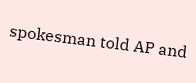spokesman told AP and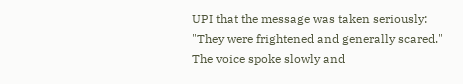UPI that the message was taken seriously:
"They were frightened and generally scared."
The voice spoke slowly and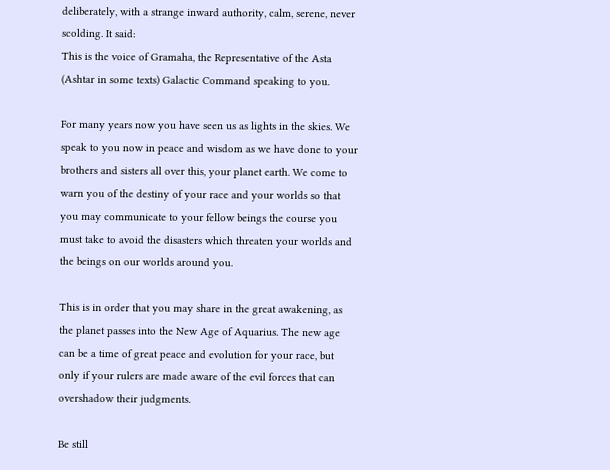deliberately, with a strange inward authority, calm, serene, never scolding. It said:
This is the voice of Gramaha, the Representative of the Asta (Ashtar in some texts) Galactic Command speaking to you.

For many years now you have seen us as lights in the skies. We speak to you now in peace and wisdom as we have done to your brothers and sisters all over this, your planet earth. We come to warn you of the destiny of your race and your worlds so that you may communicate to your fellow beings the course you must take to avoid the disasters which threaten your worlds and the beings on our worlds around you.

This is in order that you may share in the great awakening, as the planet passes into the New Age of Aquarius. The new age can be a time of great peace and evolution for your race, but only if your rulers are made aware of the evil forces that can overshadow their judgments.

Be still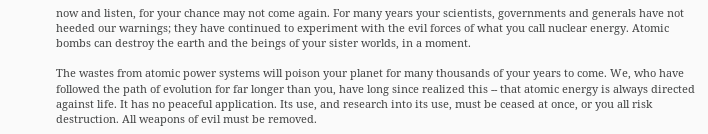now and listen, for your chance may not come again. For many years your scientists, governments and generals have not heeded our warnings; they have continued to experiment with the evil forces of what you call nuclear energy. Atomic bombs can destroy the earth and the beings of your sister worlds, in a moment.

The wastes from atomic power systems will poison your planet for many thousands of your years to come. We, who have followed the path of evolution for far longer than you, have long since realized this -- that atomic energy is always directed against life. It has no peaceful application. Its use, and research into its use, must be ceased at once, or you all risk destruction. All weapons of evil must be removed.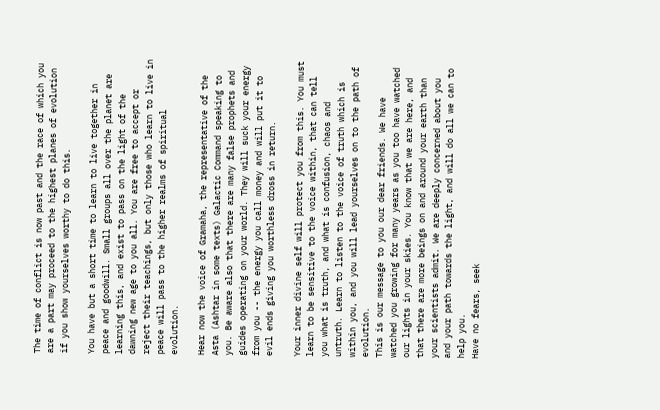The time of conflict is now past and the race of which you are a part may proceed to the highest planes of evolution if you show yourselves worthy to do this.

You have but a short time to learn to live together in peace and goodwill. Small groups all over the planet are learning this, and exist to pass on the light of the dawning new age to you all. You are free to accept or reject their teachings, but only those who learn to live in peace will pass to the higher realms of spiritual evolution.

Hear now the voice of Gramaha, the representative of the Asta (Ashtar in some texts) Galactic Command speaking to you. Be aware also that there are many false prophets and guides operating on your world. They will suck your energy from you -- the energy you call money and will put it to evil ends giving you worthless dross in return.

Your inner divine self will protect you from this. You must learn to be sensitive to the voice within, that can tell you what is truth, and what is confusion, chaos and untruth. Learn to listen to the voice of truth which is within you, and you will lead yourselves on to the path of evolution.
This is our message to you our dear friends. We have watched you growing for many years as you too have watched our lights in your skies. You know that we are here, and that there are more beings on and around your earth than your scientists admit. We are deeply concerned about you and your path towards the light, and will do all we can to help you.
Have no fears, seek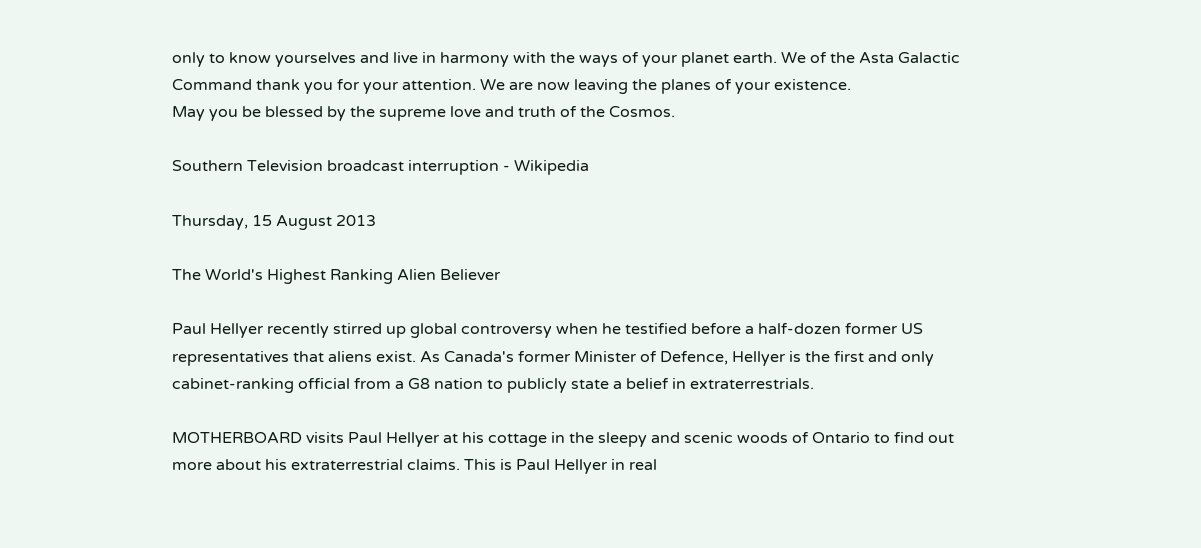only to know yourselves and live in harmony with the ways of your planet earth. We of the Asta Galactic Command thank you for your attention. We are now leaving the planes of your existence.
May you be blessed by the supreme love and truth of the Cosmos.

Southern Television broadcast interruption - Wikipedia

Thursday, 15 August 2013

The World's Highest Ranking Alien Believer

Paul Hellyer recently stirred up global controversy when he testified before a half-dozen former US representatives that aliens exist. As Canada's former Minister of Defence, Hellyer is the first and only cabinet-ranking official from a G8 nation to publicly state a belief in extraterrestrials.

MOTHERBOARD visits Paul Hellyer at his cottage in the sleepy and scenic woods of Ontario to find out more about his extraterrestrial claims. This is Paul Hellyer in real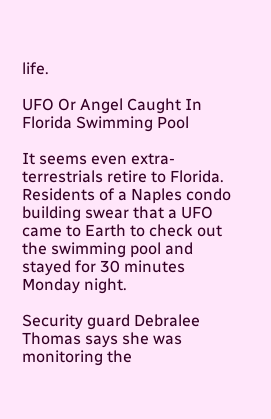life.

UFO Or Angel Caught In Florida Swimming Pool

It seems even extra-terrestrials retire to Florida.
Residents of a Naples condo building swear that a UFO came to Earth to check out the swimming pool and stayed for 30 minutes Monday night.

Security guard Debralee Thomas says she was monitoring the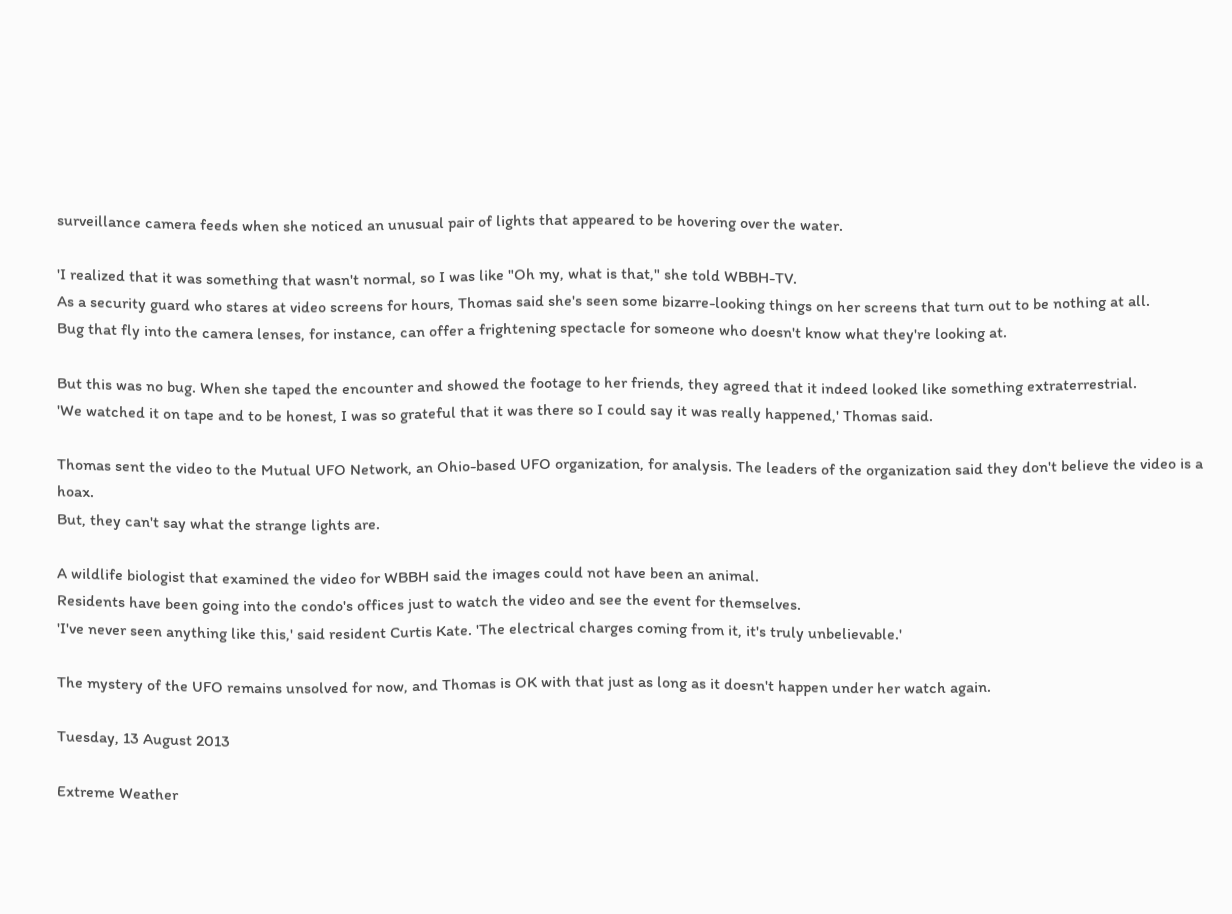surveillance camera feeds when she noticed an unusual pair of lights that appeared to be hovering over the water.

'I realized that it was something that wasn't normal, so I was like "Oh my, what is that," she told WBBH-TV.
As a security guard who stares at video screens for hours, Thomas said she's seen some bizarre-looking things on her screens that turn out to be nothing at all.
Bug that fly into the camera lenses, for instance, can offer a frightening spectacle for someone who doesn't know what they're looking at.

But this was no bug. When she taped the encounter and showed the footage to her friends, they agreed that it indeed looked like something extraterrestrial.
'We watched it on tape and to be honest, I was so grateful that it was there so I could say it was really happened,' Thomas said.

Thomas sent the video to the Mutual UFO Network, an Ohio-based UFO organization, for analysis. The leaders of the organization said they don't believe the video is a hoax.
But, they can't say what the strange lights are.

A wildlife biologist that examined the video for WBBH said the images could not have been an animal.
Residents have been going into the condo's offices just to watch the video and see the event for themselves.
'I've never seen anything like this,' said resident Curtis Kate. 'The electrical charges coming from it, it's truly unbelievable.'

The mystery of the UFO remains unsolved for now, and Thomas is OK with that just as long as it doesn't happen under her watch again.

Tuesday, 13 August 2013

Extreme Weather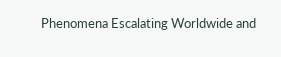Phenomena Escalating Worldwide and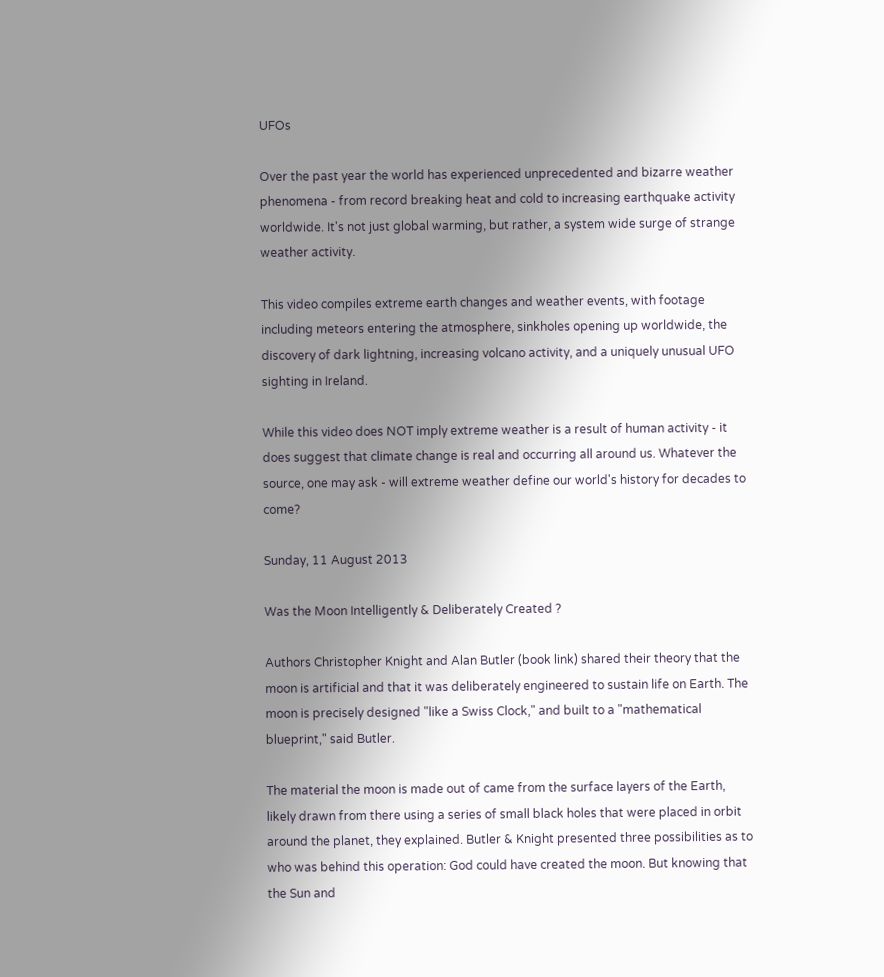UFOs

Over the past year the world has experienced unprecedented and bizarre weather phenomena - from record breaking heat and cold to increasing earthquake activity worldwide. It's not just global warming, but rather, a system wide surge of strange weather activity.

This video compiles extreme earth changes and weather events, with footage including meteors entering the atmosphere, sinkholes opening up worldwide, the discovery of dark lightning, increasing volcano activity, and a uniquely unusual UFO sighting in Ireland.

While this video does NOT imply extreme weather is a result of human activity - it does suggest that climate change is real and occurring all around us. Whatever the source, one may ask - will extreme weather define our world's history for decades to come?

Sunday, 11 August 2013

Was the Moon Intelligently & Deliberately Created ?

Authors Christopher Knight and Alan Butler (book link) shared their theory that the moon is artificial and that it was deliberately engineered to sustain life on Earth. The moon is precisely designed "like a Swiss Clock," and built to a "mathematical blueprint," said Butler.

The material the moon is made out of came from the surface layers of the Earth, likely drawn from there using a series of small black holes that were placed in orbit around the planet, they explained. Butler & Knight presented three possibilities as to who was behind this operation: God could have created the moon. But knowing that the Sun and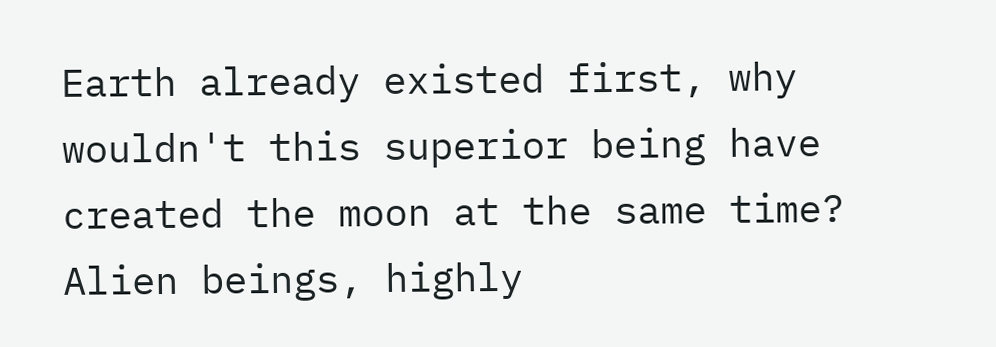Earth already existed first, why wouldn't this superior being have created the moon at the same time? Alien beings, highly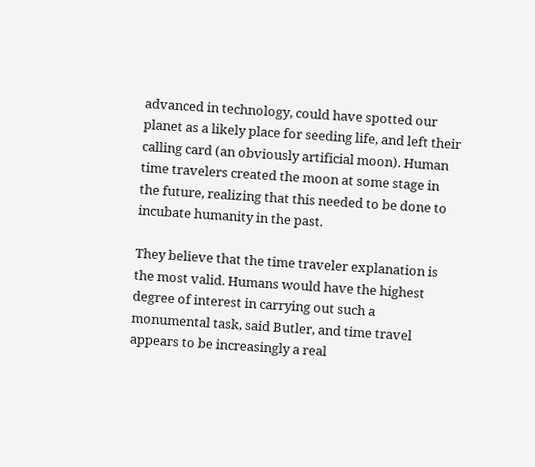advanced in technology, could have spotted our planet as a likely place for seeding life, and left their calling card (an obviously artificial moon). Human time travelers created the moon at some stage in the future, realizing that this needed to be done to incubate humanity in the past.

They believe that the time traveler explanation is the most valid. Humans would have the highest degree of interest in carrying out such a monumental task, said Butler, and time travel appears to be increasingly a real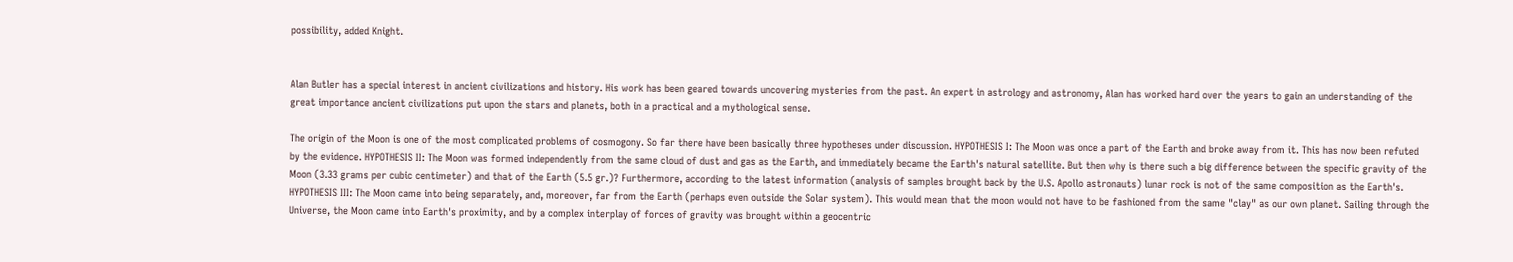possibility, added Knight.


Alan Butler has a special interest in ancient civilizations and history. His work has been geared towards uncovering mysteries from the past. An expert in astrology and astronomy, Alan has worked hard over the years to gain an understanding of the great importance ancient civilizations put upon the stars and planets, both in a practical and a mythological sense.

The origin of the Moon is one of the most complicated problems of cosmogony. So far there have been basically three hypotheses under discussion. HYPOTHESIS I: The Moon was once a part of the Earth and broke away from it. This has now been refuted by the evidence. HYPOTHESIS II: The Moon was formed independently from the same cloud of dust and gas as the Earth, and immediately became the Earth's natural satellite. But then why is there such a big difference between the specific gravity of the Moon (3.33 grams per cubic centimeter) and that of the Earth (5.5 gr.)? Furthermore, according to the latest information (analysis of samples brought back by the U.S. Apollo astronauts) lunar rock is not of the same composition as the Earth's. HYPOTHESIS III: The Moon came into being separately, and, moreover, far from the Earth (perhaps even outside the Solar system). This would mean that the moon would not have to be fashioned from the same "clay" as our own planet. Sailing through the Universe, the Moon came into Earth's proximity, and by a complex interplay of forces of gravity was brought within a geocentric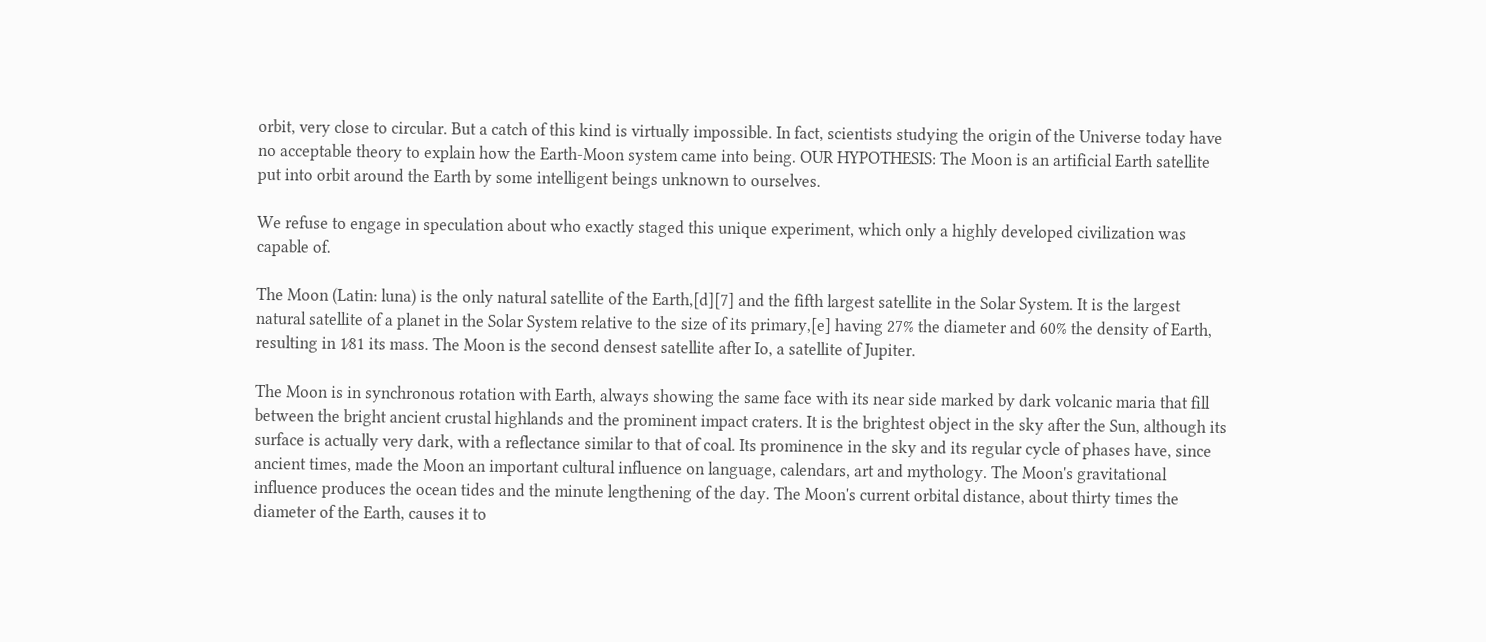orbit, very close to circular. But a catch of this kind is virtually impossible. In fact, scientists studying the origin of the Universe today have no acceptable theory to explain how the Earth-Moon system came into being. OUR HYPOTHESIS: The Moon is an artificial Earth satellite put into orbit around the Earth by some intelligent beings unknown to ourselves.

We refuse to engage in speculation about who exactly staged this unique experiment, which only a highly developed civilization was capable of.

The Moon (Latin: luna) is the only natural satellite of the Earth,[d][7] and the fifth largest satellite in the Solar System. It is the largest natural satellite of a planet in the Solar System relative to the size of its primary,[e] having 27% the diameter and 60% the density of Earth, resulting in 1⁄81 its mass. The Moon is the second densest satellite after Io, a satellite of Jupiter.

The Moon is in synchronous rotation with Earth, always showing the same face with its near side marked by dark volcanic maria that fill between the bright ancient crustal highlands and the prominent impact craters. It is the brightest object in the sky after the Sun, although its surface is actually very dark, with a reflectance similar to that of coal. Its prominence in the sky and its regular cycle of phases have, since ancient times, made the Moon an important cultural influence on language, calendars, art and mythology. The Moon's gravitational influence produces the ocean tides and the minute lengthening of the day. The Moon's current orbital distance, about thirty times the diameter of the Earth, causes it to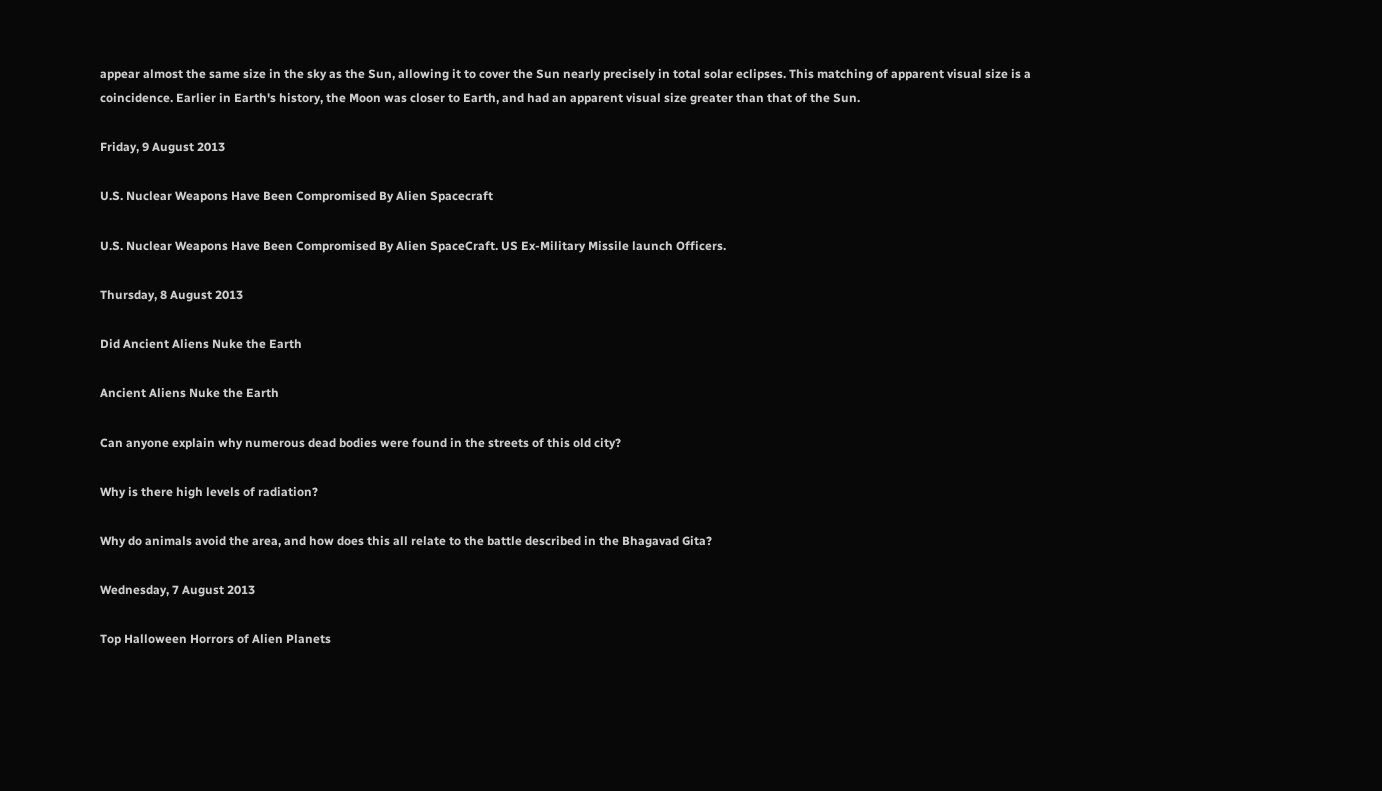appear almost the same size in the sky as the Sun, allowing it to cover the Sun nearly precisely in total solar eclipses. This matching of apparent visual size is a coincidence. Earlier in Earth's history, the Moon was closer to Earth, and had an apparent visual size greater than that of the Sun.

Friday, 9 August 2013

U.S. Nuclear Weapons Have Been Compromised By Alien Spacecraft

U.S. Nuclear Weapons Have Been Compromised By Alien SpaceCraft. US Ex-Military Missile launch Officers.

Thursday, 8 August 2013

Did Ancient Aliens Nuke the Earth

Ancient Aliens Nuke the Earth

Can anyone explain why numerous dead bodies were found in the streets of this old city?

Why is there high levels of radiation?

Why do animals avoid the area, and how does this all relate to the battle described in the Bhagavad Gita?

Wednesday, 7 August 2013

Top Halloween Horrors of Alien Planets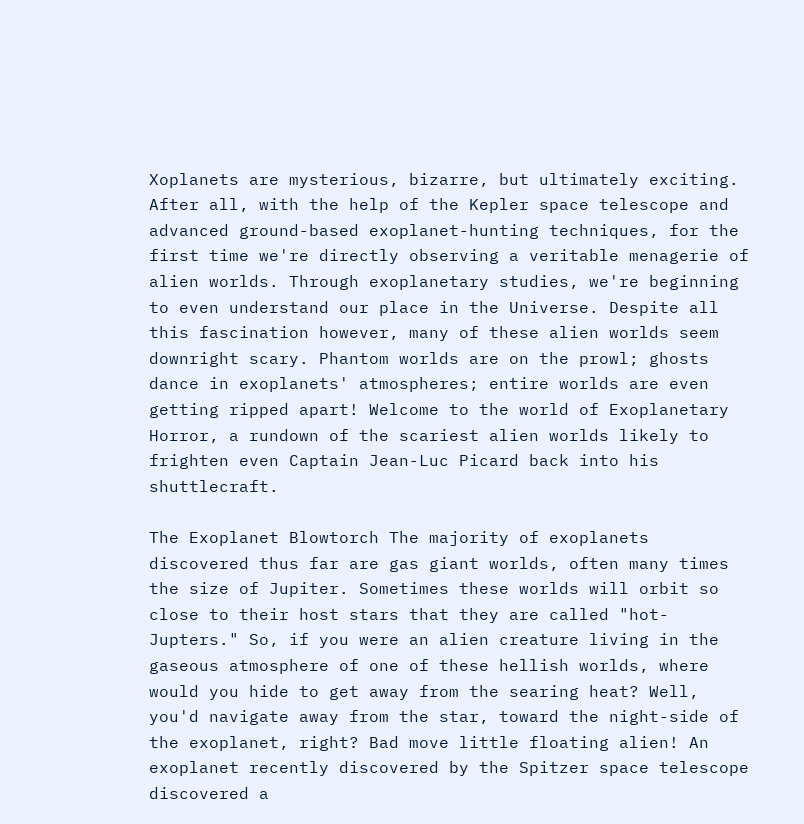Xoplanets are mysterious, bizarre, but ultimately exciting. After all, with the help of the Kepler space telescope and advanced ground-based exoplanet-hunting techniques, for the first time we're directly observing a veritable menagerie of alien worlds. Through exoplanetary studies, we're beginning to even understand our place in the Universe. Despite all this fascination however, many of these alien worlds seem downright scary. Phantom worlds are on the prowl; ghosts dance in exoplanets' atmospheres; entire worlds are even getting ripped apart! Welcome to the world of Exoplanetary Horror, a rundown of the scariest alien worlds likely to frighten even Captain Jean-Luc Picard back into his shuttlecraft.

The Exoplanet Blowtorch The majority of exoplanets discovered thus far are gas giant worlds, often many times the size of Jupiter. Sometimes these worlds will orbit so close to their host stars that they are called "hot-Jupters." So, if you were an alien creature living in the gaseous atmosphere of one of these hellish worlds, where would you hide to get away from the searing heat? Well, you'd navigate away from the star, toward the night-side of the exoplanet, right? Bad move little floating alien! An exoplanet recently discovered by the Spitzer space telescope discovered a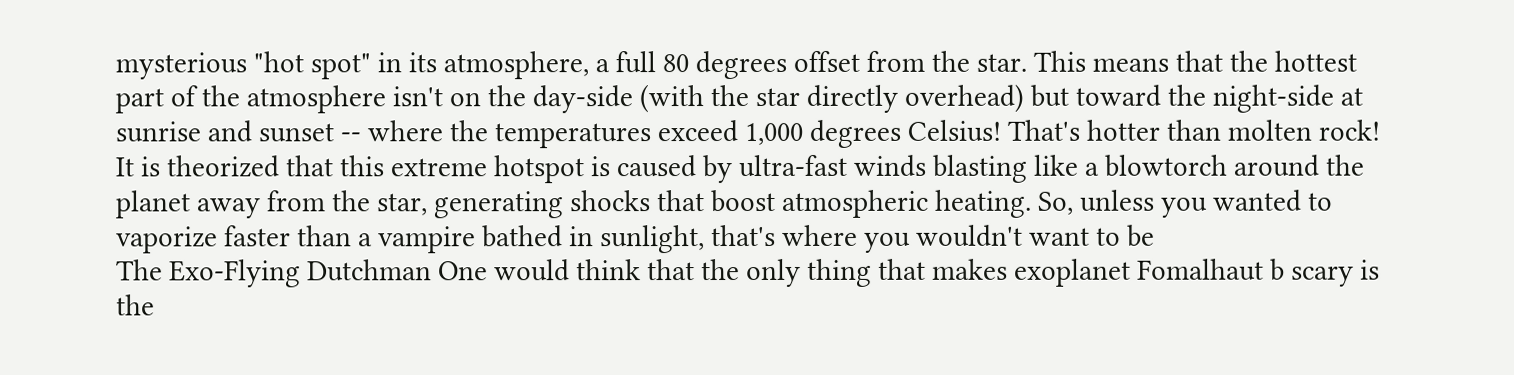mysterious "hot spot" in its atmosphere, a full 80 degrees offset from the star. This means that the hottest part of the atmosphere isn't on the day-side (with the star directly overhead) but toward the night-side at sunrise and sunset -- where the temperatures exceed 1,000 degrees Celsius! That's hotter than molten rock! It is theorized that this extreme hotspot is caused by ultra-fast winds blasting like a blowtorch around the planet away from the star, generating shocks that boost atmospheric heating. So, unless you wanted to vaporize faster than a vampire bathed in sunlight, that's where you wouldn't want to be
The Exo-Flying Dutchman One would think that the only thing that makes exoplanet Fomalhaut b scary is the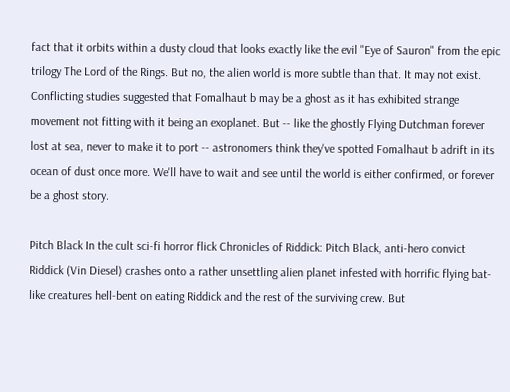fact that it orbits within a dusty cloud that looks exactly like the evil "Eye of Sauron" from the epic trilogy The Lord of the Rings. But no, the alien world is more subtle than that. It may not exist. Conflicting studies suggested that Fomalhaut b may be a ghost as it has exhibited strange movement not fitting with it being an exoplanet. But -- like the ghostly Flying Dutchman forever lost at sea, never to make it to port -- astronomers think they've spotted Fomalhaut b adrift in its ocean of dust once more. We'll have to wait and see until the world is either confirmed, or forever be a ghost story.

Pitch Black In the cult sci-fi horror flick Chronicles of Riddick: Pitch Black, anti-hero convict Riddick (Vin Diesel) crashes onto a rather unsettling alien planet infested with horrific flying bat-like creatures hell-bent on eating Riddick and the rest of the surviving crew. But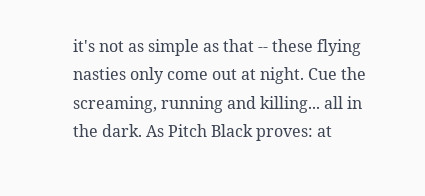it's not as simple as that -- these flying nasties only come out at night. Cue the screaming, running and killing... all in the dark. As Pitch Black proves: at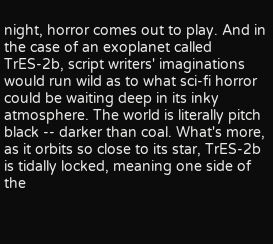night, horror comes out to play. And in the case of an exoplanet called TrES-2b, script writers' imaginations would run wild as to what sci-fi horror could be waiting deep in its inky atmosphere. The world is literally pitch black -- darker than coal. What's more, as it orbits so close to its star, TrES-2b is tidally locked, meaning one side of the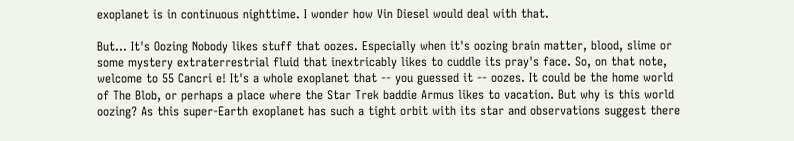exoplanet is in continuous nighttime. I wonder how Vin Diesel would deal with that.

But... It's Oozing Nobody likes stuff that oozes. Especially when it's oozing brain matter, blood, slime or some mystery extraterrestrial fluid that inextricably likes to cuddle its pray's face. So, on that note, welcome to 55 Cancri e! It's a whole exoplanet that -- you guessed it -- oozes. It could be the home world of The Blob, or perhaps a place where the Star Trek baddie Armus likes to vacation. But why is this world oozing? As this super-Earth exoplanet has such a tight orbit with its star and observations suggest there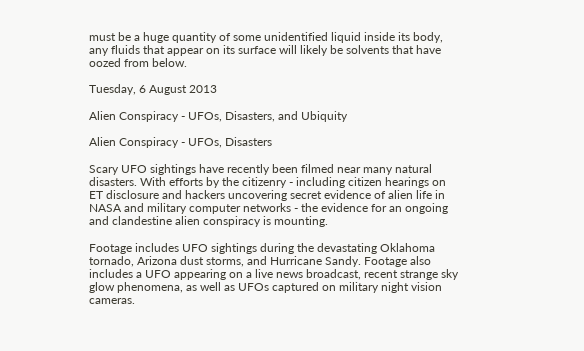must be a huge quantity of some unidentified liquid inside its body, any fluids that appear on its surface will likely be solvents that have oozed from below.

Tuesday, 6 August 2013

Alien Conspiracy - UFOs, Disasters, and Ubiquity

Alien Conspiracy - UFOs, Disasters

Scary UFO sightings have recently been filmed near many natural disasters. With efforts by the citizenry - including citizen hearings on ET disclosure and hackers uncovering secret evidence of alien life in NASA and military computer networks - the evidence for an ongoing and clandestine alien conspiracy is mounting.

Footage includes UFO sightings during the devastating Oklahoma tornado, Arizona dust storms, and Hurricane Sandy. Footage also includes a UFO appearing on a live news broadcast, recent strange sky glow phenomena, as well as UFOs captured on military night vision cameras.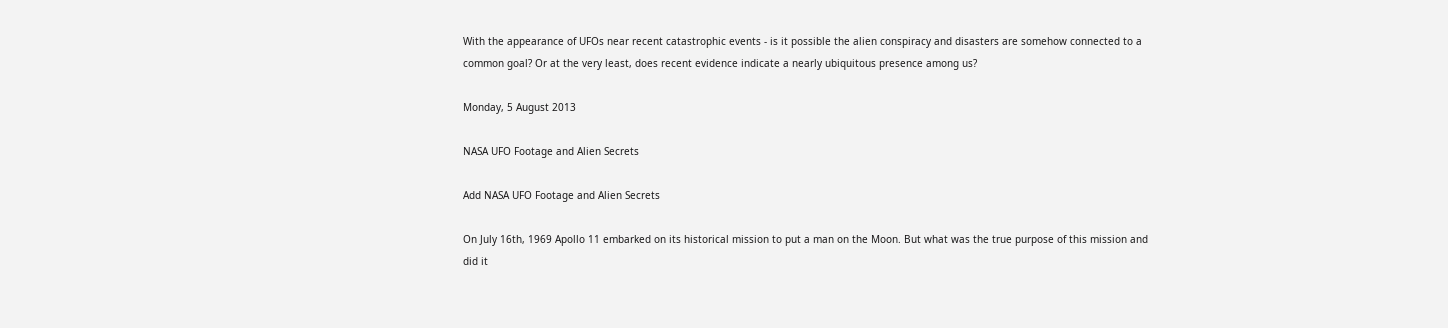With the appearance of UFOs near recent catastrophic events - is it possible the alien conspiracy and disasters are somehow connected to a common goal? Or at the very least, does recent evidence indicate a nearly ubiquitous presence among us?

Monday, 5 August 2013

NASA UFO Footage and Alien Secrets

Add NASA UFO Footage and Alien Secrets

On July 16th, 1969 Apollo 11 embarked on its historical mission to put a man on the Moon. But what was the true purpose of this mission and did it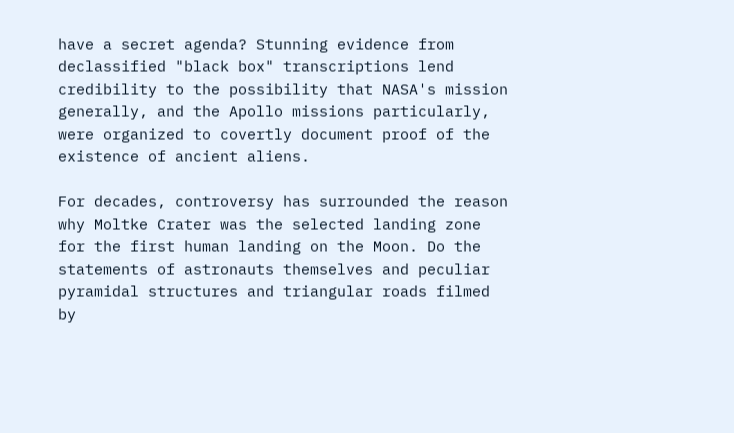have a secret agenda? Stunning evidence from declassified "black box" transcriptions lend credibility to the possibility that NASA's mission generally, and the Apollo missions particularly, were organized to covertly document proof of the existence of ancient aliens.

For decades, controversy has surrounded the reason why Moltke Crater was the selected landing zone for the first human landing on the Moon. Do the statements of astronauts themselves and peculiar pyramidal structures and triangular roads filmed by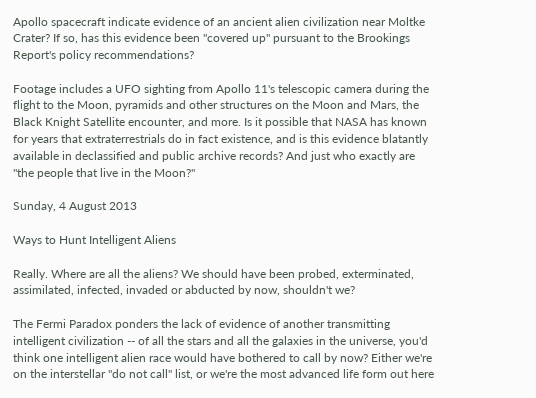Apollo spacecraft indicate evidence of an ancient alien civilization near Moltke Crater? If so, has this evidence been "covered up" pursuant to the Brookings Report's policy recommendations?

Footage includes a UFO sighting from Apollo 11's telescopic camera during the flight to the Moon, pyramids and other structures on the Moon and Mars, the Black Knight Satellite encounter, and more. Is it possible that NASA has known for years that extraterrestrials do in fact existence, and is this evidence blatantly available in declassified and public archive records? And just who exactly are "the people that live in the Moon?"

Sunday, 4 August 2013

Ways to Hunt Intelligent Aliens

Really. Where are all the aliens? We should have been probed, exterminated, assimilated, infected, invaded or abducted by now, shouldn't we?

The Fermi Paradox ponders the lack of evidence of another transmitting intelligent civilization -- of all the stars and all the galaxies in the universe, you'd think one intelligent alien race would have bothered to call by now? Either we're on the interstellar "do not call" list, or we're the most advanced life form out here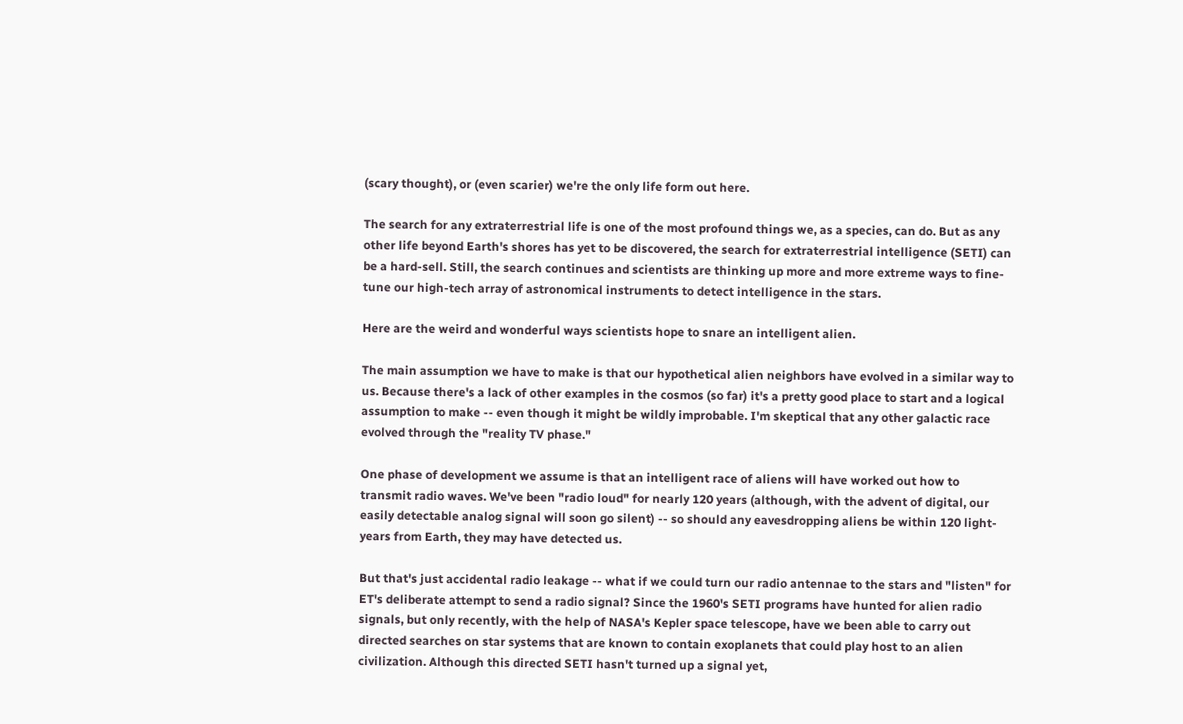(scary thought), or (even scarier) we're the only life form out here.

The search for any extraterrestrial life is one of the most profound things we, as a species, can do. But as any other life beyond Earth's shores has yet to be discovered, the search for extraterrestrial intelligence (SETI) can be a hard-sell. Still, the search continues and scientists are thinking up more and more extreme ways to fine-tune our high-tech array of astronomical instruments to detect intelligence in the stars.

Here are the weird and wonderful ways scientists hope to snare an intelligent alien.

The main assumption we have to make is that our hypothetical alien neighbors have evolved in a similar way to us. Because there's a lack of other examples in the cosmos (so far) it's a pretty good place to start and a logical assumption to make -- even though it might be wildly improbable. I'm skeptical that any other galactic race evolved through the "reality TV phase."

One phase of development we assume is that an intelligent race of aliens will have worked out how to transmit radio waves. We've been "radio loud" for nearly 120 years (although, with the advent of digital, our easily detectable analog signal will soon go silent) -- so should any eavesdropping aliens be within 120 light-years from Earth, they may have detected us.

But that's just accidental radio leakage -- what if we could turn our radio antennae to the stars and "listen" for ET's deliberate attempt to send a radio signal? Since the 1960's SETI programs have hunted for alien radio signals, but only recently, with the help of NASA's Kepler space telescope, have we been able to carry out directed searches on star systems that are known to contain exoplanets that could play host to an alien civilization. Although this directed SETI hasn't turned up a signal yet,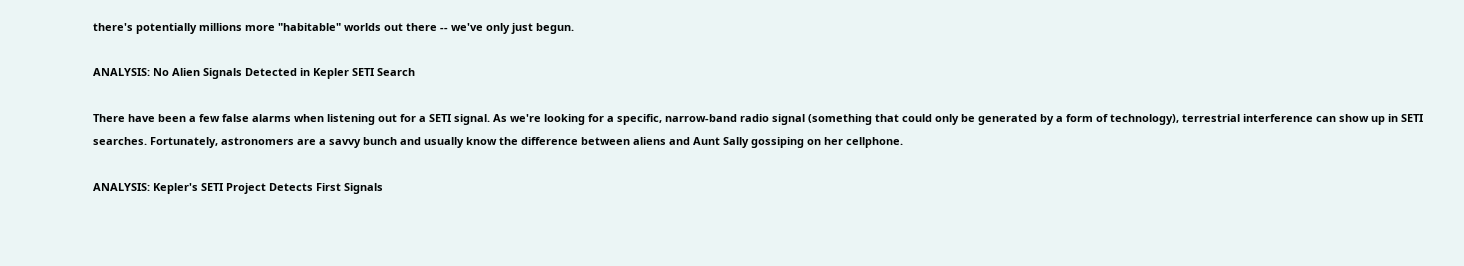there's potentially millions more "habitable" worlds out there -- we've only just begun.

ANALYSIS: No Alien Signals Detected in Kepler SETI Search

There have been a few false alarms when listening out for a SETI signal. As we're looking for a specific, narrow-band radio signal (something that could only be generated by a form of technology), terrestrial interference can show up in SETI searches. Fortunately, astronomers are a savvy bunch and usually know the difference between aliens and Aunt Sally gossiping on her cellphone.

ANALYSIS: Kepler's SETI Project Detects First Signals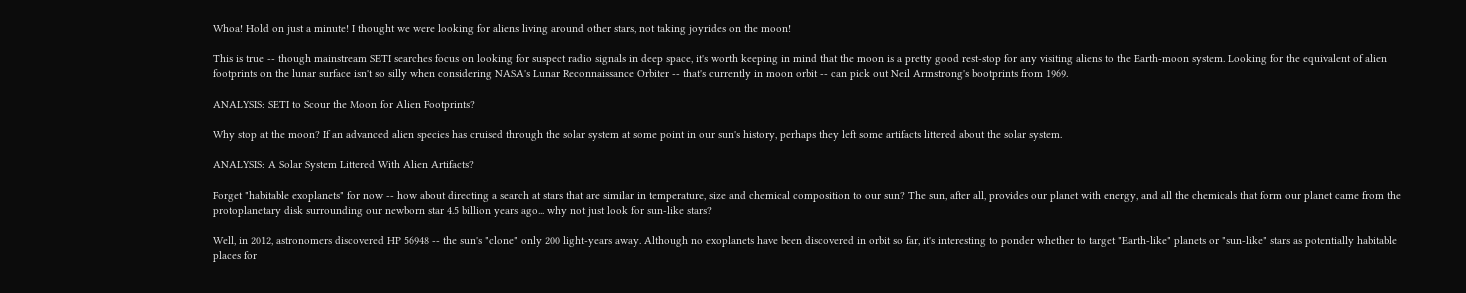Whoa! Hold on just a minute! I thought we were looking for aliens living around other stars, not taking joyrides on the moon!

This is true -- though mainstream SETI searches focus on looking for suspect radio signals in deep space, it's worth keeping in mind that the moon is a pretty good rest-stop for any visiting aliens to the Earth-moon system. Looking for the equivalent of alien footprints on the lunar surface isn't so silly when considering NASA's Lunar Reconnaissance Orbiter -- that's currently in moon orbit -- can pick out Neil Armstrong's bootprints from 1969.

ANALYSIS: SETI to Scour the Moon for Alien Footprints?

Why stop at the moon? If an advanced alien species has cruised through the solar system at some point in our sun's history, perhaps they left some artifacts littered about the solar system.

ANALYSIS: A Solar System Littered With Alien Artifacts?

Forget "habitable exoplanets" for now -- how about directing a search at stars that are similar in temperature, size and chemical composition to our sun? The sun, after all, provides our planet with energy, and all the chemicals that form our planet came from the protoplanetary disk surrounding our newborn star 4.5 billion years ago... why not just look for sun-like stars?

Well, in 2012, astronomers discovered HP 56948 -- the sun's "clone" only 200 light-years away. Although no exoplanets have been discovered in orbit so far, it's interesting to ponder whether to target "Earth-like" planets or "sun-like" stars as potentially habitable places for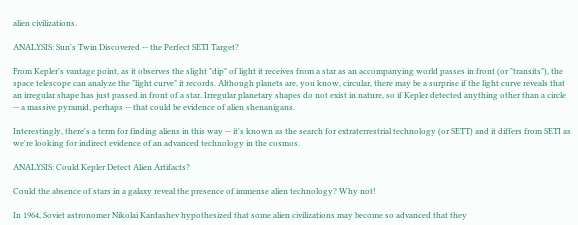alien civilizations.

ANALYSIS: Sun's Twin Discovered -- the Perfect SETI Target?

From Kepler's vantage point, as it observes the slight "dip" of light it receives from a star as an accompanying world passes in front (or "transits"), the space telescope can analyze the "light curve" it records. Although planets are, you know, circular, there may be a surprise if the light curve reveals that an irregular shape has just passed in front of a star. Irregular planetary shapes do not exist in nature, so if Kepler detected anything other than a circle -- a massive pyramid, perhaps -- that could be evidence of alien shenanigans.

Interestingly, there's a term for finding aliens in this way -- it's known as the search for extraterrestrial technology (or SETT) and it differs from SETI as we're looking for indirect evidence of an advanced technology in the cosmos.

ANALYSIS: Could Kepler Detect Alien Artifacts?

Could the absence of stars in a galaxy reveal the presence of immense alien technology? Why not!

In 1964, Soviet astronomer Nikolai Kardashev hypothesized that some alien civilizations may become so advanced that they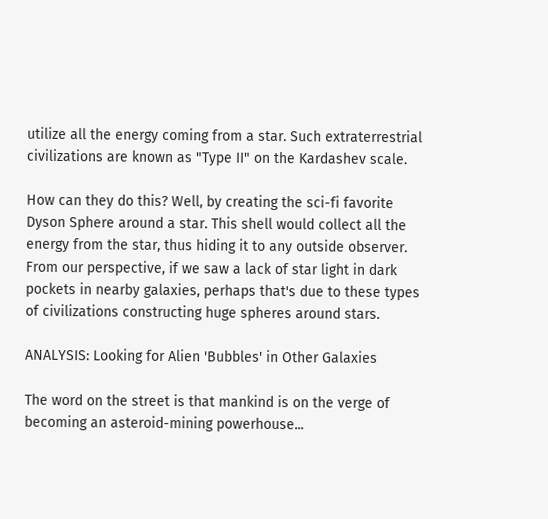utilize all the energy coming from a star. Such extraterrestrial civilizations are known as "Type II" on the Kardashev scale.

How can they do this? Well, by creating the sci-fi favorite Dyson Sphere around a star. This shell would collect all the energy from the star, thus hiding it to any outside observer. From our perspective, if we saw a lack of star light in dark pockets in nearby galaxies, perhaps that's due to these types of civilizations constructing huge spheres around stars.

ANALYSIS: Looking for Alien 'Bubbles' in Other Galaxies

The word on the street is that mankind is on the verge of becoming an asteroid-mining powerhouse...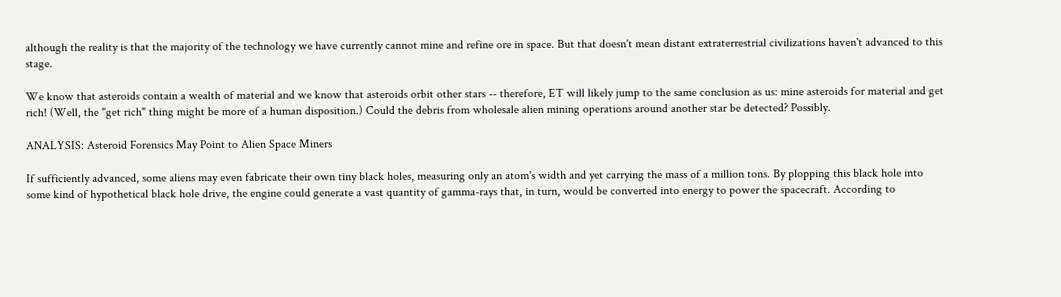although the reality is that the majority of the technology we have currently cannot mine and refine ore in space. But that doesn't mean distant extraterrestrial civilizations haven't advanced to this stage.

We know that asteroids contain a wealth of material and we know that asteroids orbit other stars -- therefore, ET will likely jump to the same conclusion as us: mine asteroids for material and get rich! (Well, the "get rich" thing might be more of a human disposition.) Could the debris from wholesale alien mining operations around another star be detected? Possibly.

ANALYSIS: Asteroid Forensics May Point to Alien Space Miners

If sufficiently advanced, some aliens may even fabricate their own tiny black holes, measuring only an atom's width and yet carrying the mass of a million tons. By plopping this black hole into some kind of hypothetical black hole drive, the engine could generate a vast quantity of gamma-rays that, in turn, would be converted into energy to power the spacecraft. According to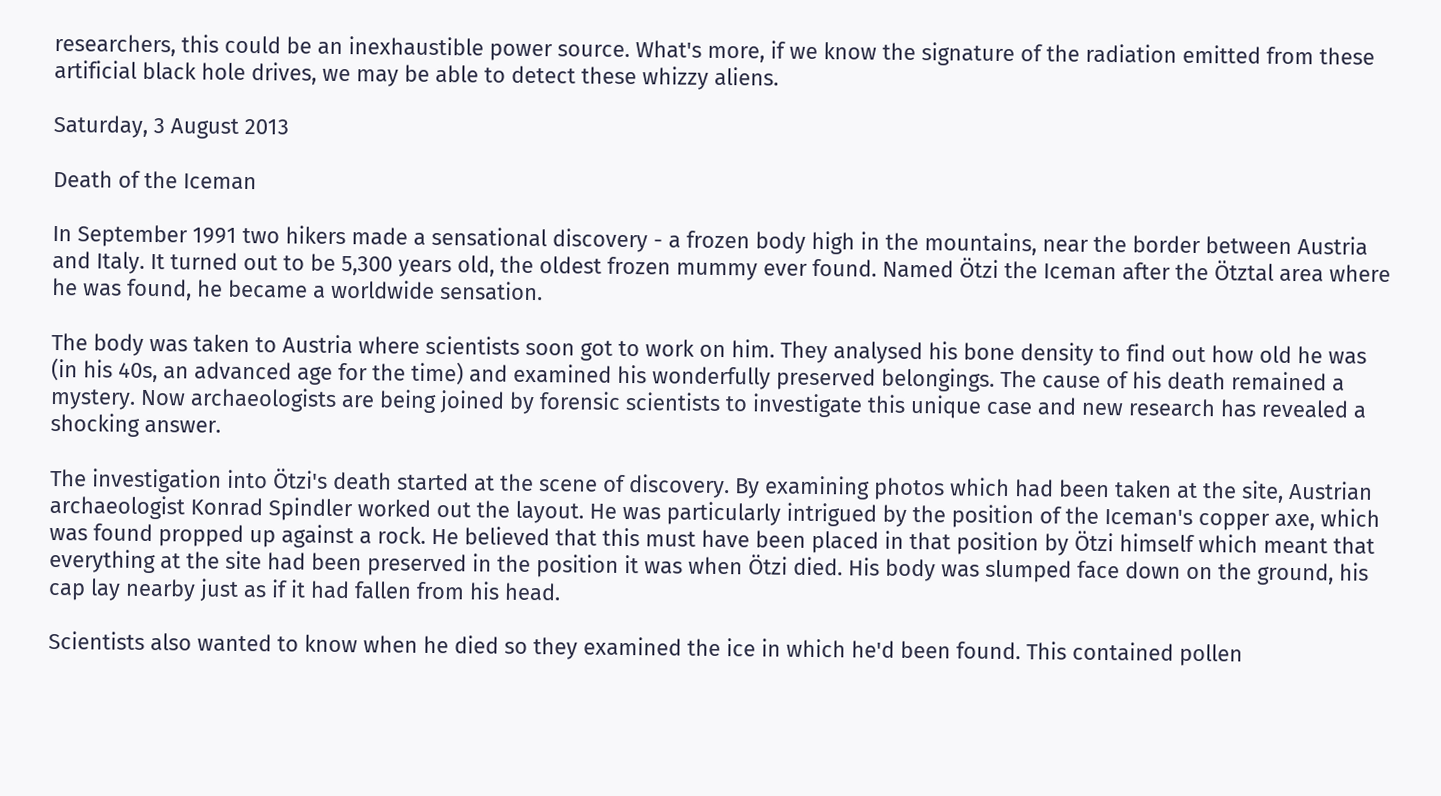researchers, this could be an inexhaustible power source. What's more, if we know the signature of the radiation emitted from these artificial black hole drives, we may be able to detect these whizzy aliens.

Saturday, 3 August 2013

Death of the Iceman

In September 1991 two hikers made a sensational discovery - a frozen body high in the mountains, near the border between Austria and Italy. It turned out to be 5,300 years old, the oldest frozen mummy ever found. Named Ötzi the Iceman after the Ötztal area where he was found, he became a worldwide sensation.

The body was taken to Austria where scientists soon got to work on him. They analysed his bone density to find out how old he was (in his 40s, an advanced age for the time) and examined his wonderfully preserved belongings. The cause of his death remained a mystery. Now archaeologists are being joined by forensic scientists to investigate this unique case and new research has revealed a shocking answer.

The investigation into Ötzi's death started at the scene of discovery. By examining photos which had been taken at the site, Austrian archaeologist Konrad Spindler worked out the layout. He was particularly intrigued by the position of the Iceman's copper axe, which was found propped up against a rock. He believed that this must have been placed in that position by Ötzi himself which meant that everything at the site had been preserved in the position it was when Ötzi died. His body was slumped face down on the ground, his cap lay nearby just as if it had fallen from his head.

Scientists also wanted to know when he died so they examined the ice in which he'd been found. This contained pollen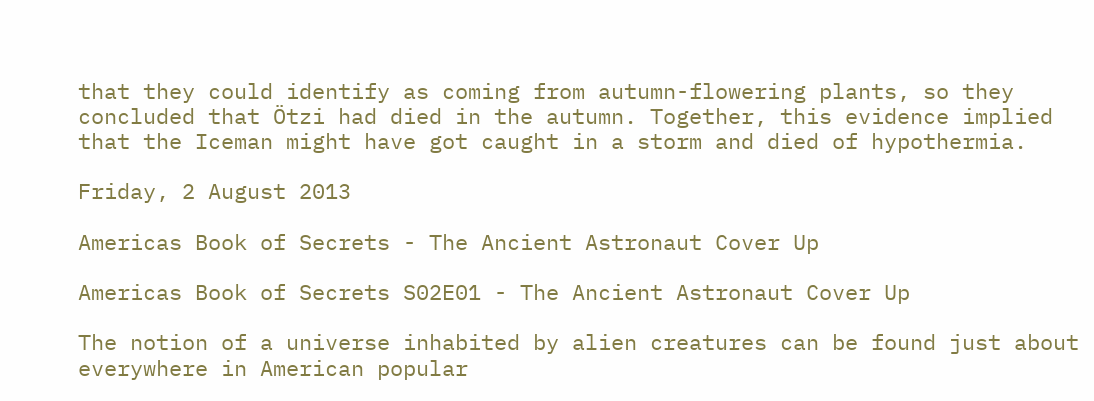that they could identify as coming from autumn-flowering plants, so they concluded that Ötzi had died in the autumn. Together, this evidence implied that the Iceman might have got caught in a storm and died of hypothermia.

Friday, 2 August 2013

Americas Book of Secrets - The Ancient Astronaut Cover Up

Americas Book of Secrets S02E01 - The Ancient Astronaut Cover Up

The notion of a universe inhabited by alien creatures can be found just about everywhere in American popular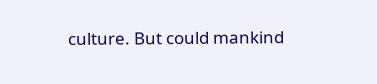culture. But could mankind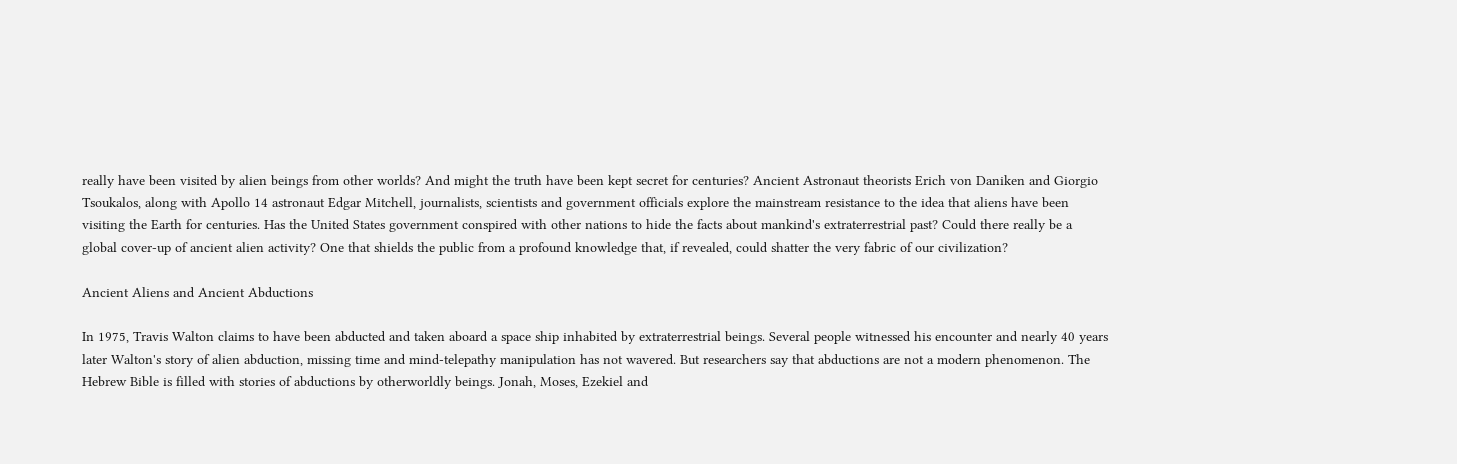really have been visited by alien beings from other worlds? And might the truth have been kept secret for centuries? Ancient Astronaut theorists Erich von Daniken and Giorgio Tsoukalos, along with Apollo 14 astronaut Edgar Mitchell, journalists, scientists and government officials explore the mainstream resistance to the idea that aliens have been visiting the Earth for centuries. Has the United States government conspired with other nations to hide the facts about mankind's extraterrestrial past? Could there really be a global cover-up of ancient alien activity? One that shields the public from a profound knowledge that, if revealed, could shatter the very fabric of our civilization?

Ancient Aliens and Ancient Abductions

In 1975, Travis Walton claims to have been abducted and taken aboard a space ship inhabited by extraterrestrial beings. Several people witnessed his encounter and nearly 40 years later Walton's story of alien abduction, missing time and mind-telepathy manipulation has not wavered. But researchers say that abductions are not a modern phenomenon. The Hebrew Bible is filled with stories of abductions by otherworldly beings. Jonah, Moses, Ezekiel and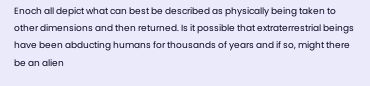Enoch all depict what can best be described as physically being taken to other dimensions and then returned. Is it possible that extraterrestrial beings have been abducting humans for thousands of years and if so, might there be an alien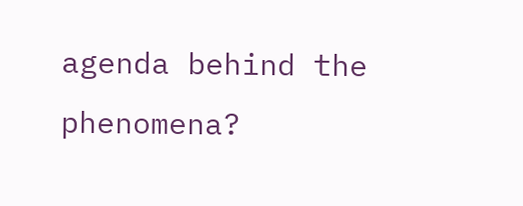agenda behind the phenomena?